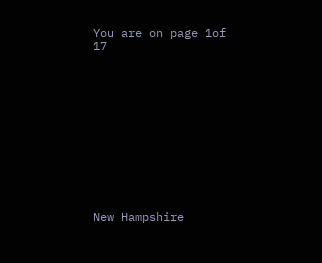You are on page 1of 17












New Hampshire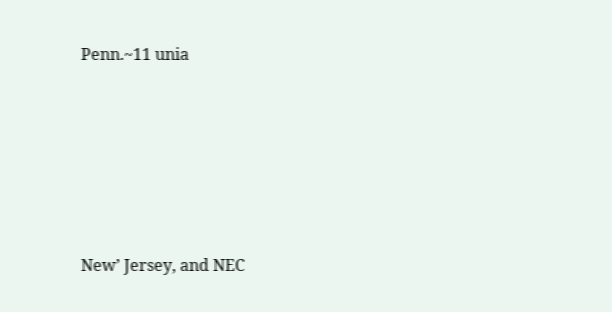Penn.~11 unia






New’ Jersey, and NEC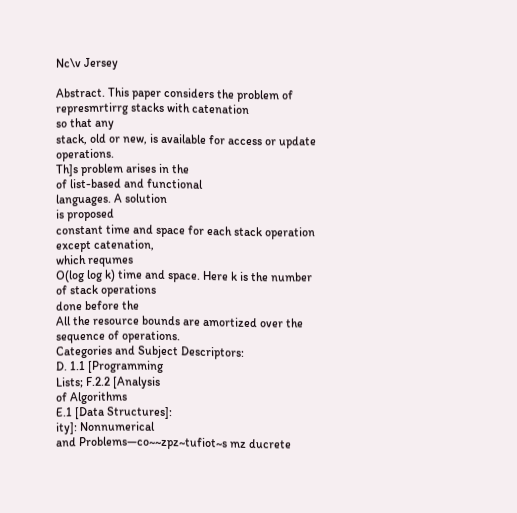Nc\v Jersey

Abstract. This paper considers the problem of represmrtirrg stacks with catenation
so that any
stack, old or new, is available for access or update operations.
Th]s problem arises in the
of list-based and functional
languages. A solution
is proposed
constant time and space for each stack operation
except catenation,
which requmes
O(log log k) time and space. Here k is the number of stack operations
done before the
All the resource bounds are amortized over the sequence of operations.
Categories and Subject Descriptors:
D. 1.1 [Programming
Lists; F.2.2 [Analysis
of Algorithms
E.1 [Data Structures]:
ity]: Nonnumerical
and Problems—co~~zpz~tufiot~s mz ducrete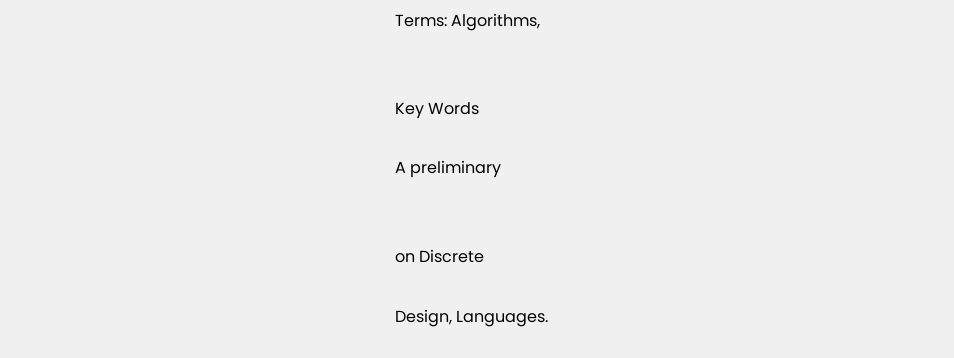Terms: Algorithms,


Key Words

A preliminary


on Discrete

Design, Languages.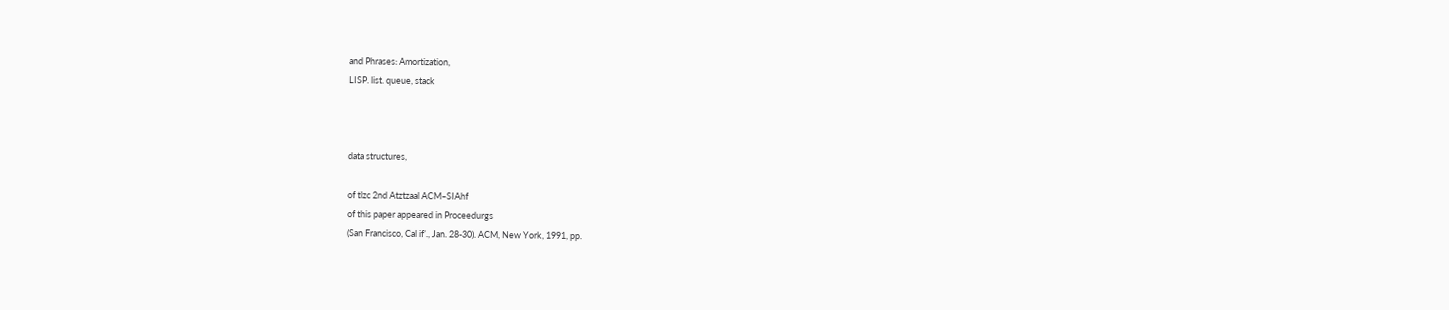and Phrases: Amortization,
LISP. list. queue, stack



data structures,

of tlzc 2nd Atztzaal ACM–SIAhf
of this paper appeared in Proceedurgs
(San Francisco, Cal if’., Jan. 28-30). ACM, New York, 1991, pp.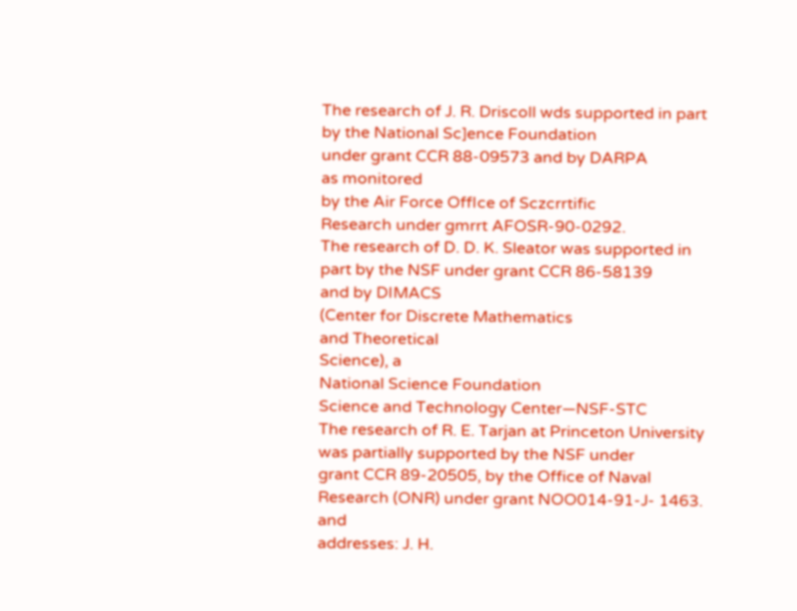The research of J. R. Driscoll wds supported in part by the National Sc]ence Foundation
under grant CCR 88-09573 and by DARPA
as monitored
by the Air Force OffIce of Sczcrrtific
Research under gmrrt AFOSR-90-0292.
The research of D. D. K. Sleator was supported in part by the NSF under grant CCR 86-58139
and by DIMACS
(Center for Discrete Mathematics
and Theoretical
Science), a
National Science Foundation
Science and Technology Center—NSF-STC
The research of R. E. Tarjan at Princeton University was partially supported by the NSF under
grant CCR 89-20505, by the Office of Naval Research (ONR) under grant NOO014-91-J- 1463. and
addresses: J. H.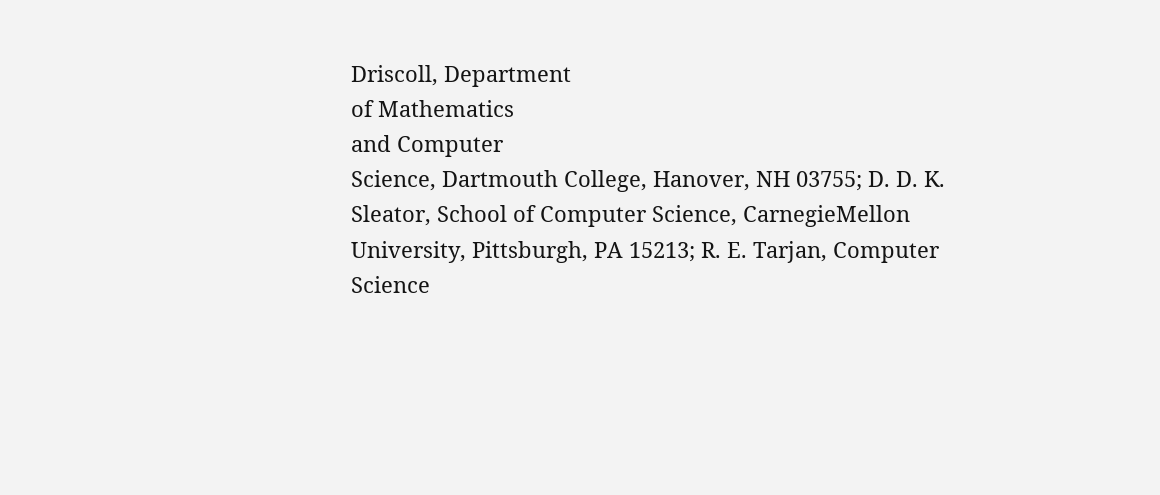Driscoll, Department
of Mathematics
and Computer
Science, Dartmouth College, Hanover, NH 03755; D. D. K. Sleator, School of Computer Science, CarnegieMellon University, Pittsburgh, PA 15213; R. E. Tarjan, Computer Science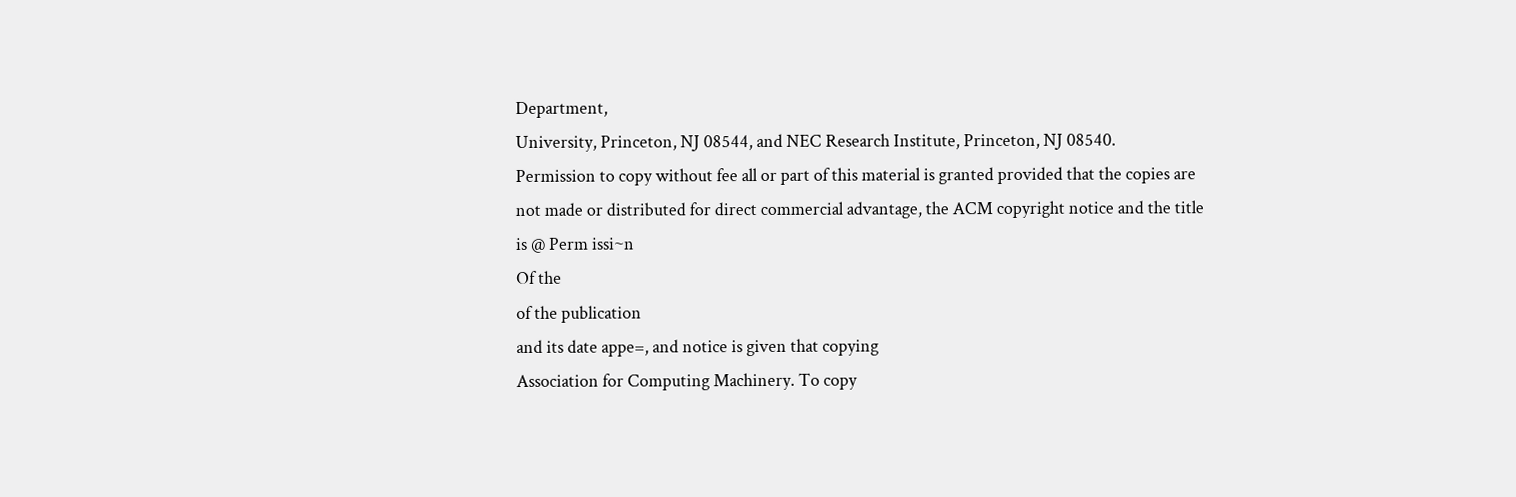Department,
University, Princeton, NJ 08544, and NEC Research Institute, Princeton, NJ 08540.
Permission to copy without fee all or part of this material is granted provided that the copies are
not made or distributed for direct commercial advantage, the ACM copyright notice and the title
is @ Perm issi~n
Of the
of the publication
and its date appe=, and notice is given that copying
Association for Computing Machinery. To copy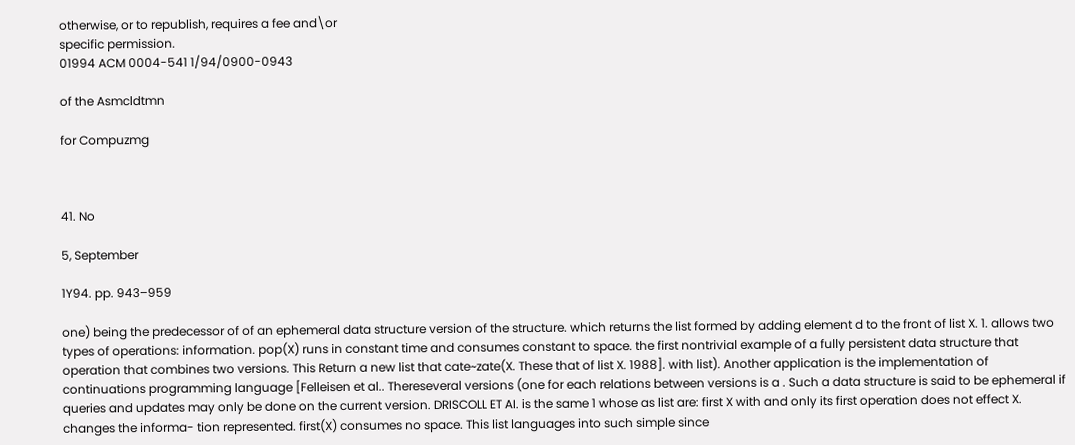otherwise, or to republish, requires a fee and\or
specific permission.
01994 ACM 0004-541 1/94/0900-0943

of the Asmcldtmn

for Compuzmg



41. No

5, September

1Y94. pp. 943–959

one) being the predecessor of of an ephemeral data structure version of the structure. which returns the list formed by adding element d to the front of list X. 1. allows two types of operations: information. pop(X) runs in constant time and consumes constant to space. the first nontrivial example of a fully persistent data structure that operation that combines two versions. This Return a new list that cate~zate(X. These that of list X. 1988]. with list). Another application is the implementation of continuations programming language [Felleisen et al.. Thereseveral versions (one for each relations between versions is a . Such a data structure is said to be ephemeral if queries and updates may only be done on the current version. DRISCOLL ET AI. is the same 1 whose as list are: first X with and only its first operation does not effect X. changes the informa- tion represented. first(X) consumes no space. This list languages into such simple since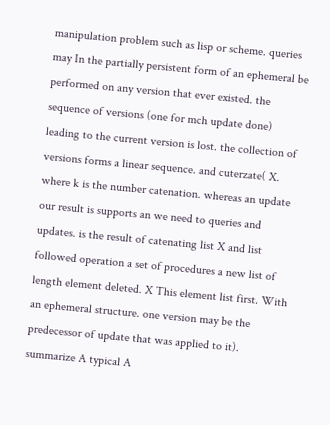manipulation problem such as lisp or scheme. queries may In the partially persistent form of an ephemeral be performed on any version that ever existed. the sequence of versions (one for mch update done) leading to the current version is lost. the collection of versions forms a linear sequence. and cuterzate( X. where k is the number catenation. whereas an update our result is supports an we need to queries and updates. is the result of catenating list X and list followed operation a set of procedures a new list of length element deleted. X This element list first. With an ephemeral structure. one version may be the predecessor of update that was applied to it). summarize A typical A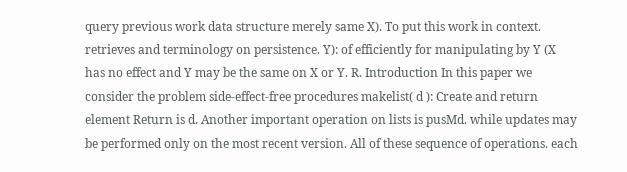query previous work data structure merely same X). To put this work in context. retrieves and terminology on persistence. Y): of efficiently for manipulating by Y (X has no effect and Y may be the same on X or Y. R. Introduction In this paper we consider the problem side-effect-free procedures makelist( d ): Create and return element Return is d. Another important operation on lists is pusMd. while updates may be performed only on the most recent version. All of these sequence of operations. each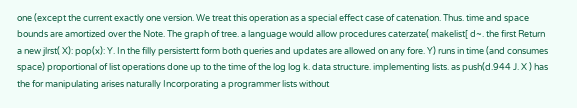one (except the current exactly one version. We treat this operation as a special effect case of catenation. Thus. time and space bounds are amortized over the Note. The graph of tree. a language would allow procedures caterzate( makelist[ d~. the first Return a new jlrst( X): pop(x): Y. In the filly persistertt form both queries and updates are allowed on any fore. Y) runs in time (and consumes space) proportional of list operations done up to the time of the log log k. data structure. implementing lists. as push(d.944 J. X ) has the for manipulating arises naturally Incorporating a programmer lists without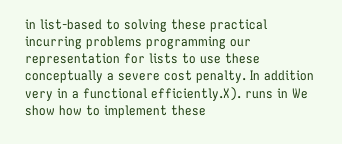in list-based to solving these practical incurring problems programming our representation for lists to use these conceptually a severe cost penalty. In addition very in a functional efficiently.X). runs in We show how to implement these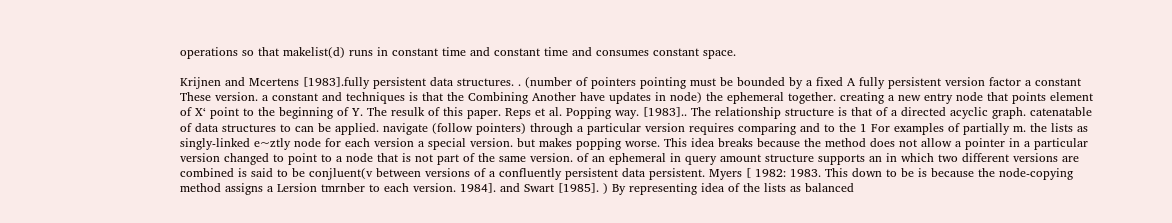operations so that makelist(d) runs in constant time and constant time and consumes constant space.

Krijnen and Mcertens [1983].fully persistent data structures. . (number of pointers pointing must be bounded by a fixed A fully persistent version factor a constant These version. a constant and techniques is that the Combining Another have updates in node) the ephemeral together. creating a new entry node that points element of X‘ point to the beginning of Y. The resulk of this paper. Reps et al. Popping way. [1983].. The relationship structure is that of a directed acyclic graph. catenatable of data structures to can be applied. navigate (follow pointers) through a particular version requires comparing and to the 1 For examples of partially m. the lists as singly-linked e~ztly node for each version a special version. but makes popping worse. This idea breaks because the method does not allow a pointer in a particular version changed to point to a node that is not part of the same version. of an ephemeral in query amount structure supports an in which two different versions are combined is said to be conjluent(v between versions of a confluently persistent data persistent. Myers [ 1982: 1983. This down to be is because the node-copying method assigns a Lersion tmrnber to each version. 1984]. and Swart [1985]. ) By representing idea of the lists as balanced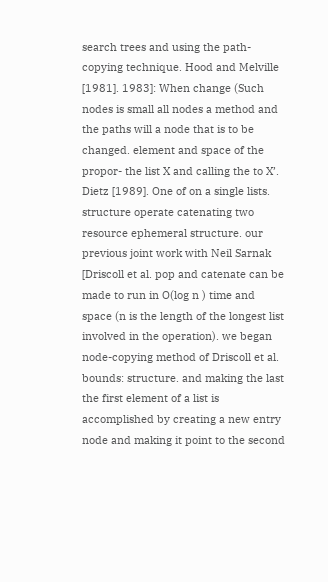search trees and using the path-copying technique. Hood and Melville [1981]. 1983]: When change (Such nodes is small all nodes a method and the paths will a node that is to be changed. element and space of the propor- the list X and calling the to X’. Dietz [1989]. One of on a single lists. structure operate catenating two resource ephemeral structure. our previous joint work with Neil Sarnak [Driscoll et al. pop and catenate can be made to run in O(log n ) time and space (n is the length of the longest list involved in the operation). we began node-copying method of Driscoll et al. bounds: structure. and making the last the first element of a list is accomplished by creating a new entry node and making it point to the second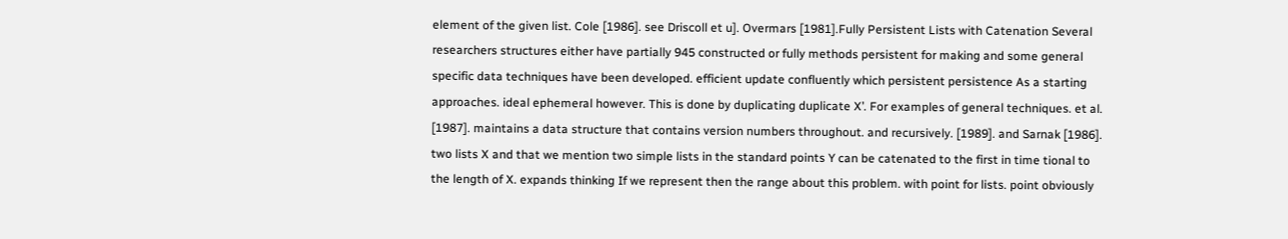element of the given list. Cole [1986]. see Driscoll et u]. Overmars [1981].Fully Persistent Lists with Catenation Several researchers structures either have partially 945 constructed or fully methods persistent for making and some general specific data techniques have been developed. efficient update confluently which persistent persistence As a starting approaches. ideal ephemeral however. This is done by duplicating duplicate X’. For examples of general techniques. et al. [1987]. maintains a data structure that contains version numbers throughout. and recursively. [1989]. and Sarnak [1986]. two lists X and that we mention two simple lists in the standard points Y can be catenated to the first in time tional to the length of X. expands thinking If we represent then the range about this problem. with point for lists. point obviously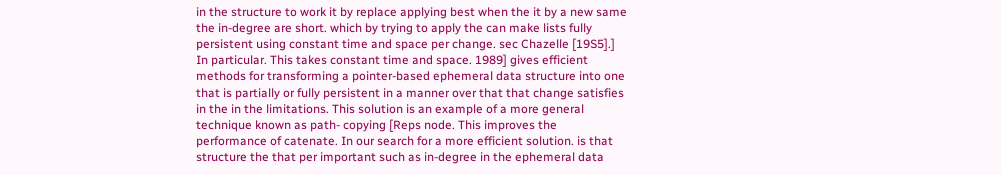in the structure to work it by replace applying best when the it by a new same the in-degree are short. which by trying to apply the can make lists fully persistent using constant time and space per change. sec Chazelle [19S5].] In particular. This takes constant time and space. 1989] gives efficient methods for transforming a pointer-based ephemeral data structure into one that is partially or fully persistent in a manner over that that change satisfies in the in the limitations. This solution is an example of a more general technique known as path- copying [Reps node. This improves the performance of catenate. In our search for a more efficient solution. is that structure the that per important such as in-degree in the ephemeral data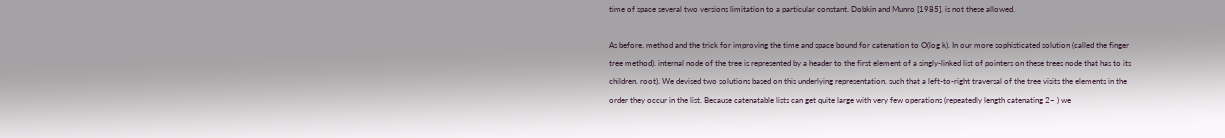time of space several two versions limitation to a particular constant. Dobkin and Munro [1985]. is not these allowed.

As before. method and the trick for improving the time and space bound for catenation to O(log k). In our more sophisticated solution (called the finger tree method). internal node of the tree is represented by a header to the first element of a singly-linked list of pointers on these trees node that has to its children. root). We devised two solutions based on this underlying representation. such that a left-to-right traversal of the tree visits the elements in the order they occur in the list. Because catenatable lists can get quite large with very few operations (repeatedly length catenating 2~ ) we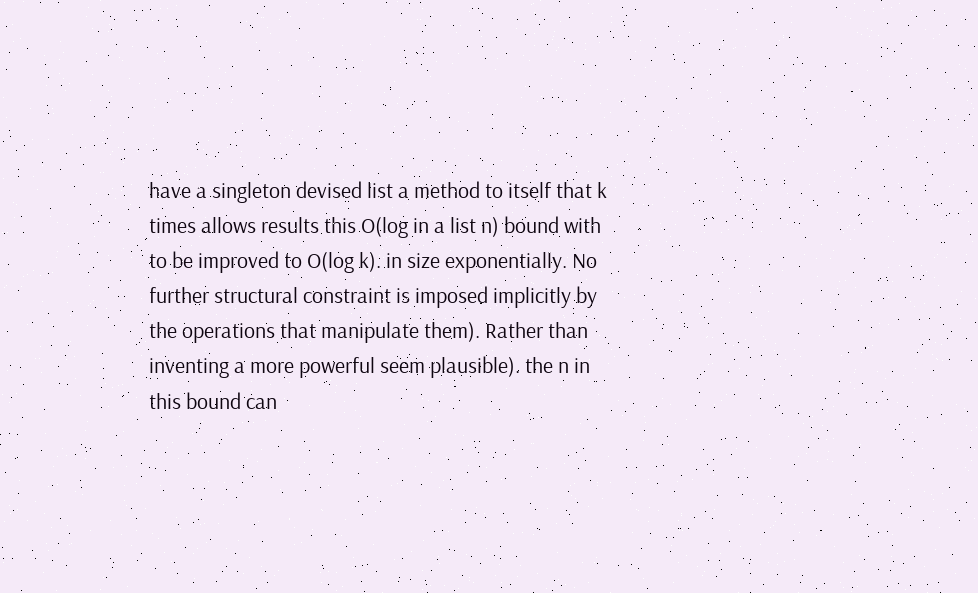have a singleton devised list a method to itself that k times allows results this O(log in a list n) bound with to be improved to O(log k). in size exponentially. No further structural constraint is imposed implicitly by the operations that manipulate them). Rather than inventing a more powerful seem plausible). the n in this bound can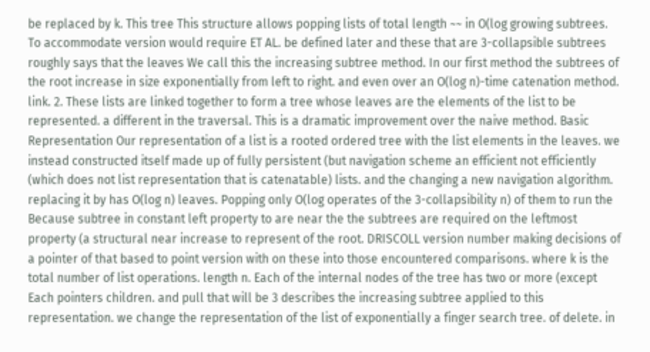be replaced by k. This tree This structure allows popping lists of total length ~~ in O(log growing subtrees. To accommodate version would require ET AL. be defined later and these that are 3-collapsible subtrees roughly says that the leaves We call this the increasing subtree method. In our first method the subtrees of the root increase in size exponentially from left to right. and even over an O(log n)-time catenation method. link. 2. These lists are linked together to form a tree whose leaves are the elements of the list to be represented. a different in the traversal. This is a dramatic improvement over the naive method. Basic Representation Our representation of a list is a rooted ordered tree with the list elements in the leaves. we instead constructed itself made up of fully persistent (but navigation scheme an efficient not efficiently (which does not list representation that is catenatable) lists. and the changing a new navigation algorithm. replacing it by has O(log n) leaves. Popping only O(log operates of the 3-collapsibility n) of them to run the Because subtree in constant left property to are near the the subtrees are required on the leftmost property (a structural near increase to represent of the root. DRISCOLL version number making decisions of a pointer of that based to point version with on these into those encountered comparisons. where k is the total number of list operations. length n. Each of the internal nodes of the tree has two or more (except Each pointers children. and pull that will be 3 describes the increasing subtree applied to this representation. we change the representation of the list of exponentially a finger search tree. of delete. in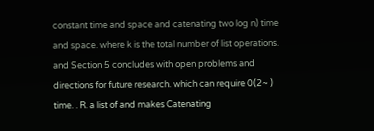constant time and space and catenating two log n) time and space. where k is the total number of list operations. and Section 5 concludes with open problems and directions for future research. which can require 0(2~ ) time. . R. a list of and makes Catenating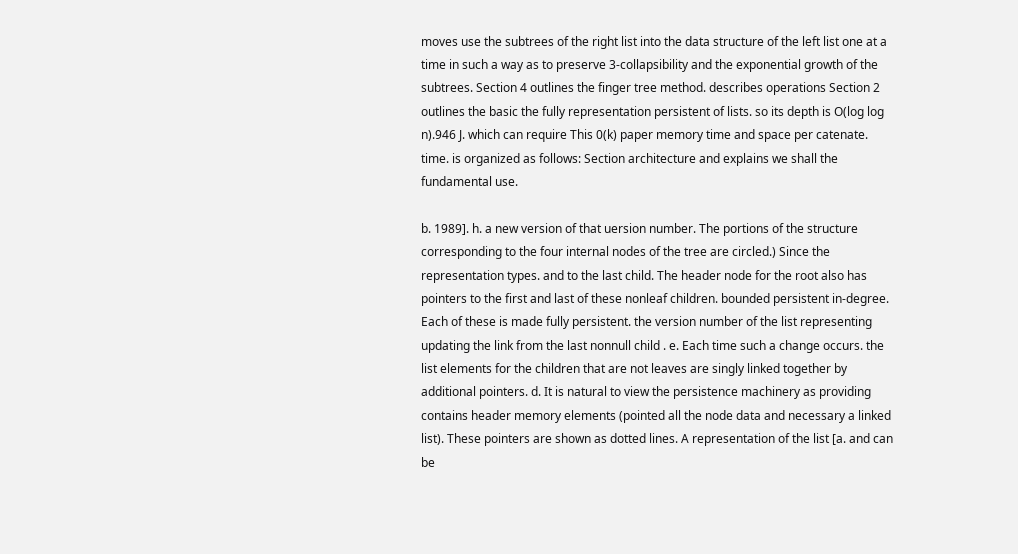moves use the subtrees of the right list into the data structure of the left list one at a time in such a way as to preserve 3-collapsibility and the exponential growth of the subtrees. Section 4 outlines the finger tree method. describes operations Section 2 outlines the basic the fully representation persistent of lists. so its depth is O(log log n).946 J. which can require This 0(k) paper memory time and space per catenate. time. is organized as follows: Section architecture and explains we shall the fundamental use.

b. 1989]. h. a new version of that uersion number. The portions of the structure corresponding to the four internal nodes of the tree are circled.) Since the representation types. and to the last child. The header node for the root also has pointers to the first and last of these nonleaf children. bounded persistent in-degree. Each of these is made fully persistent. the version number of the list representing updating the link from the last nonnull child . e. Each time such a change occurs. the list elements for the children that are not leaves are singly linked together by additional pointers. d. It is natural to view the persistence machinery as providing contains header memory elements (pointed all the node data and necessary a linked list). These pointers are shown as dotted lines. A representation of the list [a. and can be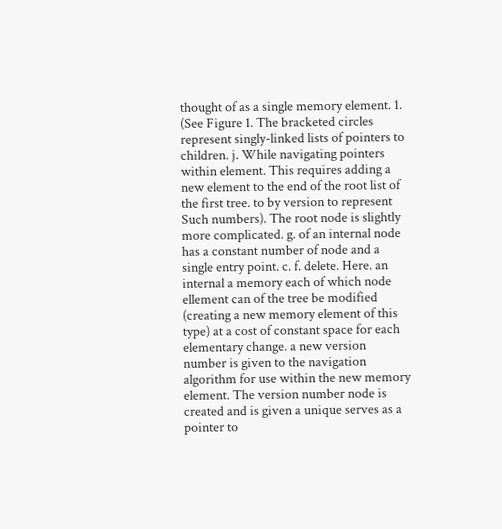thought of as a single memory element. 1. (See Figure 1. The bracketed circles represent singly-linked lists of pointers to children. j. While navigating pointers within element. This requires adding a new element to the end of the root list of the first tree. to by version to represent Such numbers). The root node is slightly more complicated. g. of an internal node has a constant number of node and a single entry point. c. f. delete. Here. an internal a memory each of which node ellement can of the tree be modified (creating a new memory element of this type) at a cost of constant space for each elementary change. a new version number is given to the navigation algorithm for use within the new memory element. The version number node is created and is given a unique serves as a pointer to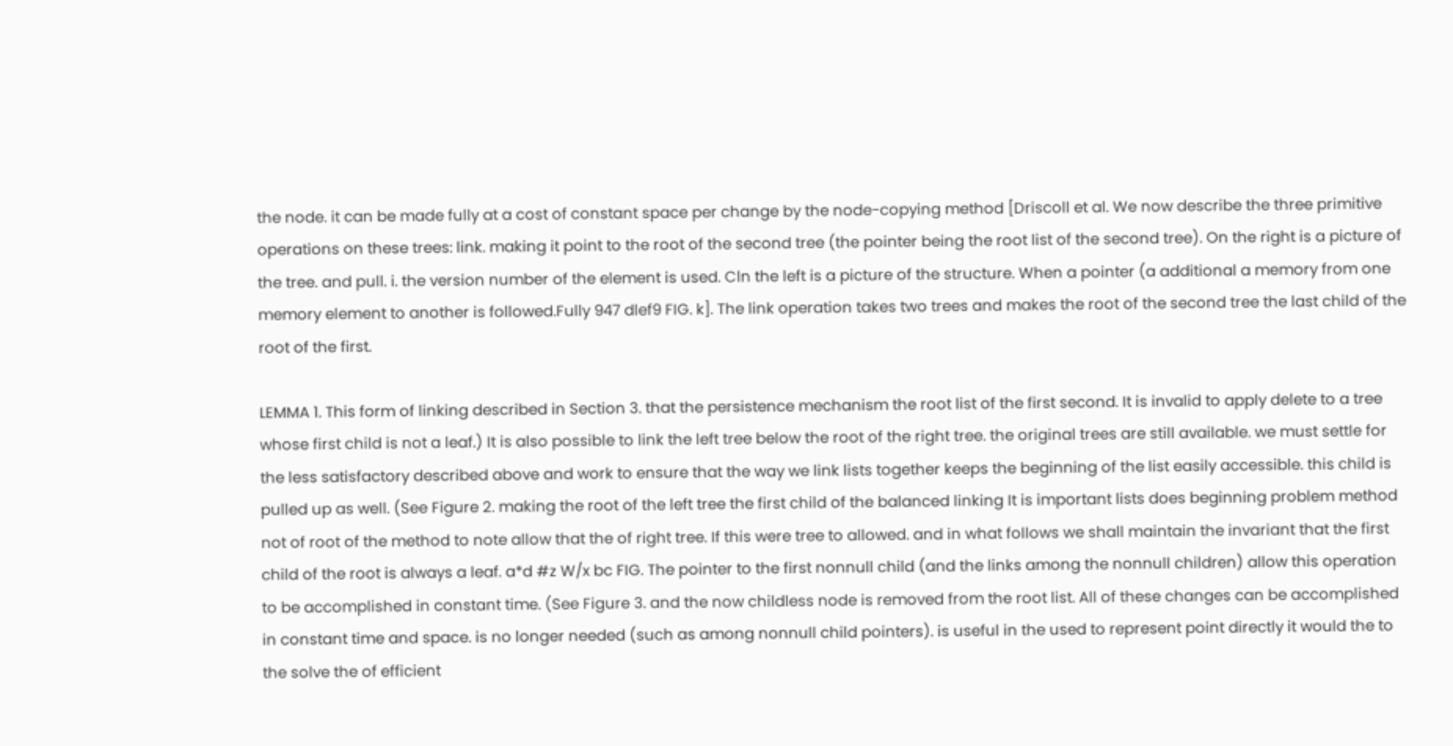the node. it can be made fully at a cost of constant space per change by the node-copying method [Driscoll et al. We now describe the three primitive operations on these trees: link. making it point to the root of the second tree (the pointer being the root list of the second tree). On the right is a picture of the tree. and pull. i. the version number of the element is used. Cln the left is a picture of the structure. When a pointer (a additional a memory from one memory element to another is followed.Fully 947 dlef9 FIG. k]. The link operation takes two trees and makes the root of the second tree the last child of the root of the first.

LEMMA 1. This form of linking described in Section 3. that the persistence mechanism the root list of the first second. It is invalid to apply delete to a tree whose first child is not a leaf.) It is also possible to link the left tree below the root of the right tree. the original trees are still available. we must settle for the less satisfactory described above and work to ensure that the way we link lists together keeps the beginning of the list easily accessible. this child is pulled up as well. (See Figure 2. making the root of the left tree the first child of the balanced linking It is important lists does beginning problem method not of root of the method to note allow that the of right tree. If this were tree to allowed. and in what follows we shall maintain the invariant that the first child of the root is always a leaf. a*d #z W/x bc FIG. The pointer to the first nonnull child (and the links among the nonnull children) allow this operation to be accomplished in constant time. (See Figure 3. and the now childless node is removed from the root list. All of these changes can be accomplished in constant time and space. is no longer needed (such as among nonnull child pointers). is useful in the used to represent point directly it would the to the solve the of efficient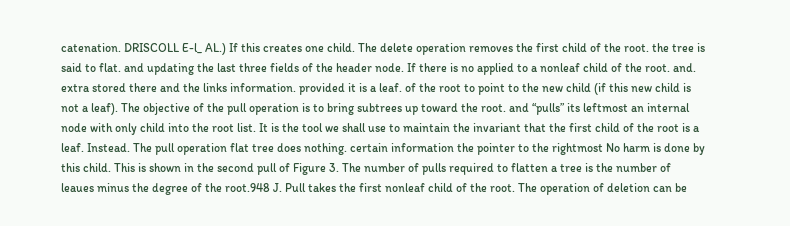catenation. DRISCOLL E-l_ AL.) If this creates one child. The delete operation removes the first child of the root. the tree is said to flat. and updating the last three fields of the header node. If there is no applied to a nonleaf child of the root. and. extra stored there and the links information. provided it is a leaf. of the root to point to the new child (if this new child is not a leaf). The objective of the pull operation is to bring subtrees up toward the root. and “pulls” its leftmost an internal node with only child into the root list. It is the tool we shall use to maintain the invariant that the first child of the root is a leaf. Instead. The pull operation flat tree does nothing. certain information the pointer to the rightmost No harm is done by this child. This is shown in the second pull of Figure 3. The number of pulls required to flatten a tree is the number of leaues minus the degree of the root.948 J. Pull takes the first nonleaf child of the root. The operation of deletion can be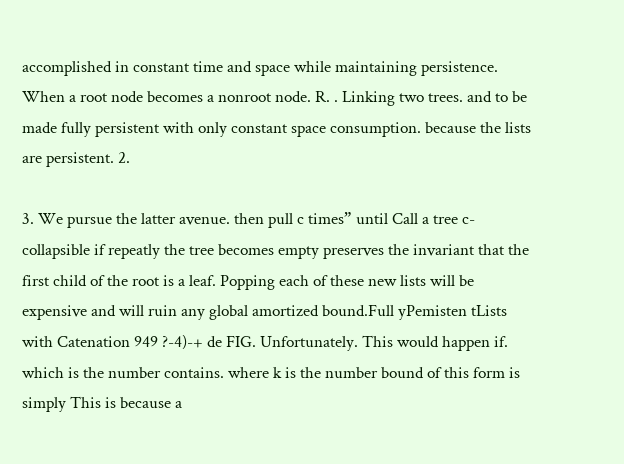accomplished in constant time and space while maintaining persistence. When a root node becomes a nonroot node. R. . Linking two trees. and to be made fully persistent with only constant space consumption. because the lists are persistent. 2.

3. We pursue the latter avenue. then pull c times” until Call a tree c-collapsible if repeatly the tree becomes empty preserves the invariant that the first child of the root is a leaf. Popping each of these new lists will be expensive and will ruin any global amortized bound.Full yPemisten tLists with Catenation 949 ?-4)-+ de FIG. Unfortunately. This would happen if. which is the number contains. where k is the number bound of this form is simply This is because a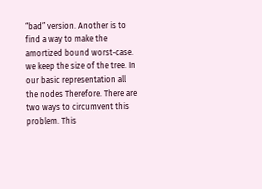“bad” version. Another is to find a way to make the amortized bound worst-case. we keep the size of the tree. In our basic representation all the nodes Therefore. There are two ways to circumvent this problem. This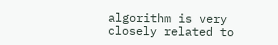algorithm is very closely related to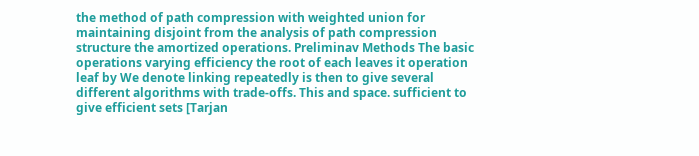the method of path compression with weighted union for maintaining disjoint from the analysis of path compression structure the amortized operations. Preliminav Methods The basic operations varying efficiency the root of each leaves it operation leaf by We denote linking repeatedly is then to give several different algorithms with trade-offs. This and space. sufficient to give efficient sets [Tarjan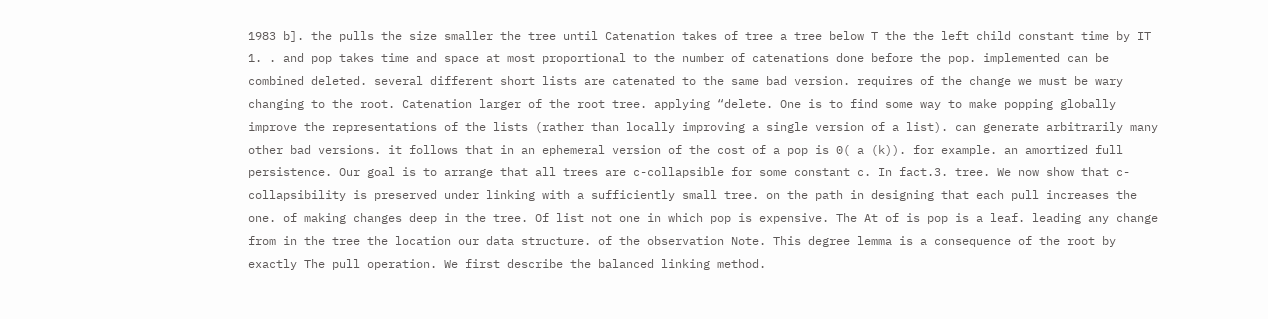1983 b]. the pulls the size smaller the tree until Catenation takes of tree a tree below T the the left child constant time by IT 1. . and pop takes time and space at most proportional to the number of catenations done before the pop. implemented can be combined deleted. several different short lists are catenated to the same bad version. requires of the change we must be wary changing to the root. Catenation larger of the root tree. applying “delete. One is to find some way to make popping globally improve the representations of the lists (rather than locally improving a single version of a list). can generate arbitrarily many other bad versions. it follows that in an ephemeral version of the cost of a pop is 0( a (k)). for example. an amortized full persistence. Our goal is to arrange that all trees are c-collapsible for some constant c. In fact.3. tree. We now show that c-collapsibility is preserved under linking with a sufficiently small tree. on the path in designing that each pull increases the one. of making changes deep in the tree. Of list not one in which pop is expensive. The At of is pop is a leaf. leading any change from in the tree the location our data structure. of the observation Note. This degree lemma is a consequence of the root by exactly The pull operation. We first describe the balanced linking method.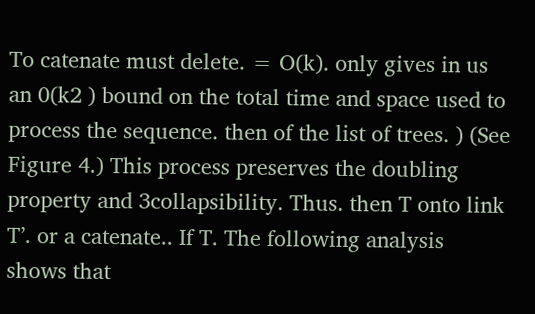To catenate must delete. = O(k). only gives in us an 0(k2 ) bound on the total time and space used to process the sequence. then of the list of trees. ) (See Figure 4.) This process preserves the doubling property and 3collapsibility. Thus. then T onto link T’. or a catenate.. If T. The following analysis shows that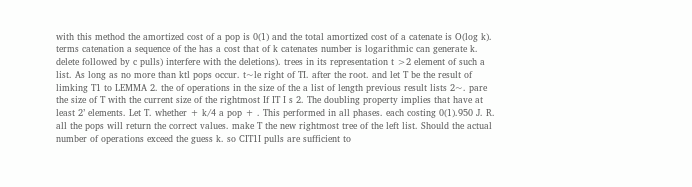with this method the amortized cost of a pop is 0(1) and the total amortized cost of a catenate is O(log k). terms catenation a sequence of the has a cost that of k catenates number is logarithmic can generate k. delete followed by c pulls) interfere with the deletions). trees in its representation t >2 element of such a list. As long as no more than ktl pops occur. t~le right of TI. after the root. and let T be the result of limking T1 to LEMMA 2. the of operations in the size of the a list of length previous result lists 2~. pare the size of T with the current size of the rightmost If IT I s 2. The doubling property implies that have at least 2’ elements. Let T. whether + k/4 a pop + . This performed in all phases. each costing 0(1).950 J. R. all the pops will return the correct values. make T the new rightmost tree of the left list. Should the actual number of operations exceed the guess k. so CIT1I pulls are sufficient to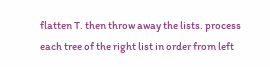flatten T. then throw away the lists. process each tree of the right list in order from left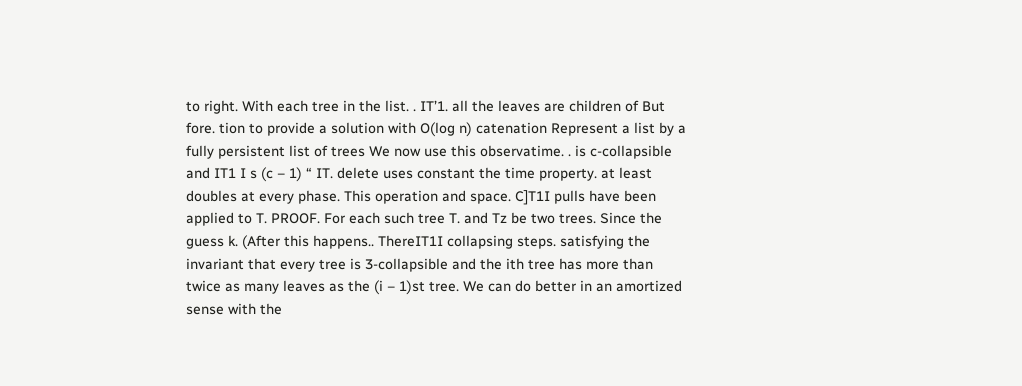to right. With each tree in the list. . IT’1. all the leaves are children of But fore. tion to provide a solution with O(log n) catenation Represent a list by a fully persistent list of trees We now use this observatime. . is c-collapsible and IT1 I s (c – 1) “ IT. delete uses constant the time property. at least doubles at every phase. This operation and space. C]T1I pulls have been applied to T. PROOF. For each such tree T. and Tz be two trees. Since the guess k. (After this happens.. ThereIT1I collapsing steps. satisfying the invariant that every tree is 3-collapsible and the ith tree has more than twice as many leaves as the (i – 1)st tree. We can do better in an amortized sense with the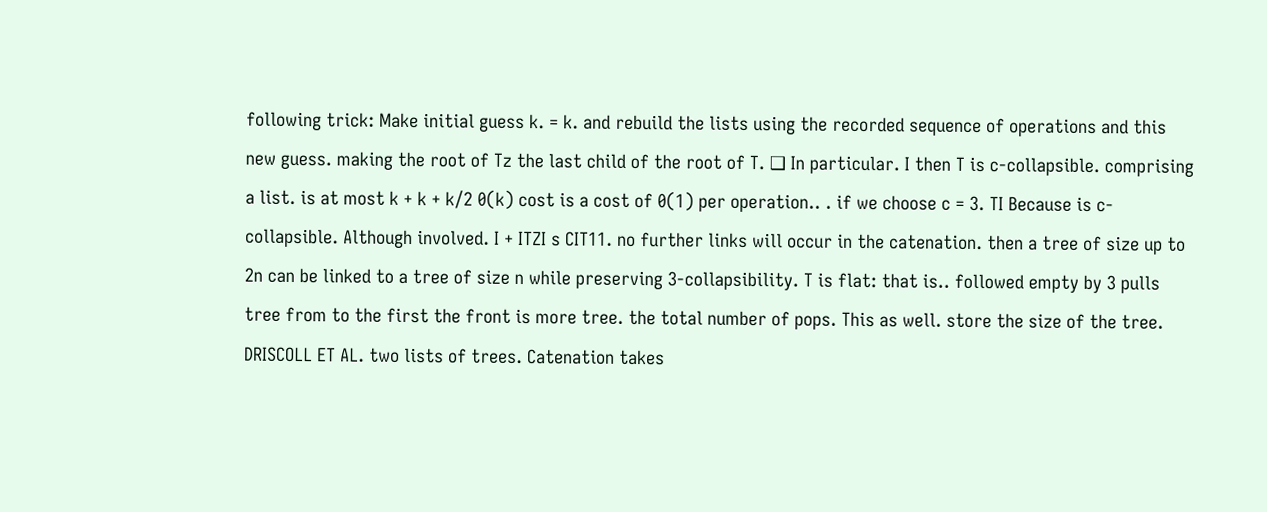following trick: Make initial guess k. = k. and rebuild the lists using the recorded sequence of operations and this new guess. making the root of Tz the last child of the root of T. ❑ In particular. I then T is c-collapsible. comprising a list. is at most k + k + k/2 0(k) cost is a cost of 0(1) per operation.. . if we choose c = 3. TI Because is c-collapsible. Although involved. I + ITZI s CIT11. no further links will occur in the catenation. then a tree of size up to 2n can be linked to a tree of size n while preserving 3-collapsibility. T is flat: that is.. followed empty by 3 pulls tree from to the first the front is more tree. the total number of pops. This as well. store the size of the tree. DRISCOLL ET AL. two lists of trees. Catenation takes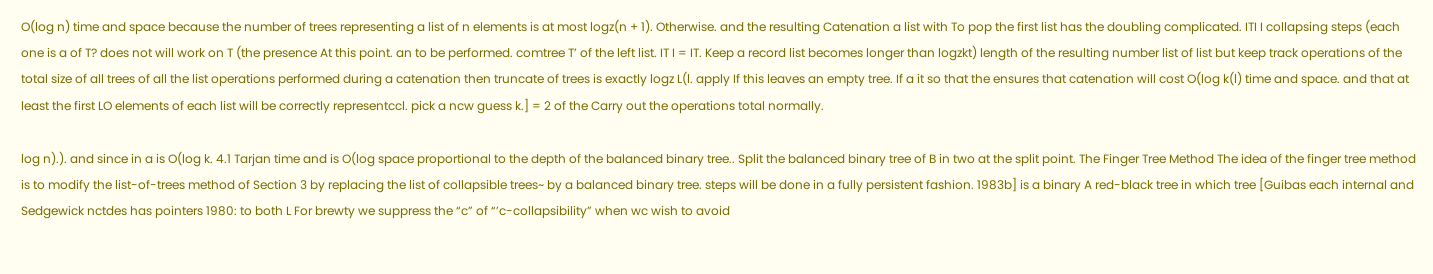O(log n) time and space because the number of trees representing a list of n elements is at most logz(n + 1). Otherwise. and the resulting Catenation a list with To pop the first list has the doubling complicated. ITI I collapsing steps (each one is a of T? does not will work on T (the presence At this point. an to be performed. comtree T’ of the left list. IT I = IT. Keep a record list becomes longer than logzkt) length of the resulting number list of list but keep track operations of the total size of all trees of all the list operations performed during a catenation then truncate of trees is exactly logz L(l. apply If this leaves an empty tree. If a it so that the ensures that catenation will cost O(log k(l) time and space. and that at least the first LO elements of each list will be correctly representccl. pick a ncw guess k.] = 2 of the Carry out the operations total normally.

log n).). and since in a is O(log k. 4.1 Tarjan time and is O(log space proportional to the depth of the balanced binary tree.. Split the balanced binary tree of B in two at the split point. The Finger Tree Method The idea of the finger tree method is to modify the list-of-trees method of Section 3 by replacing the list of collapsible trees~ by a balanced binary tree. steps will be done in a fully persistent fashion. 1983b] is a binary A red-black tree in which tree [Guibas each internal and Sedgewick nctdes has pointers 1980: to both L For brewty we suppress the “c” of “’c-collapsibility” when wc wish to avoid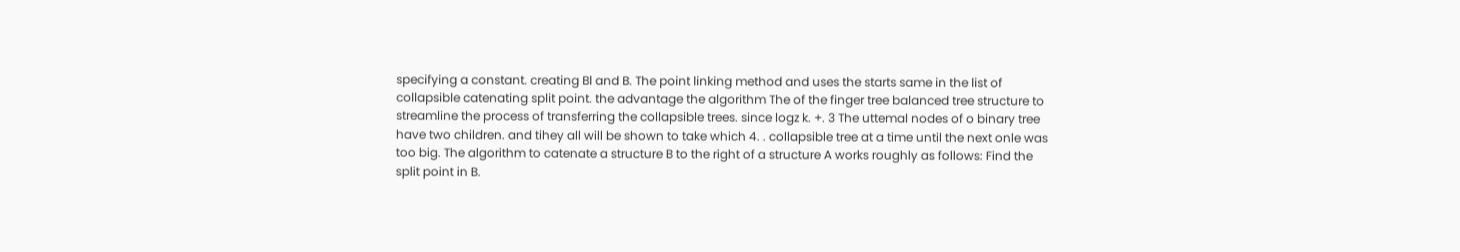specifying a constant. creating Bl and B. The point linking method and uses the starts same in the list of collapsible catenating split point. the advantage the algorithm The of the finger tree balanced tree structure to streamline the process of transferring the collapsible trees. since logz k. +. 3 The uttemal nodes of o binary tree have two children. and tihey all will be shown to take which 4. . collapsible tree at a time until the next onle was too big. The algorithm to catenate a structure B to the right of a structure A works roughly as follows: Find the split point in B.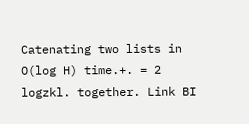Catenating two lists in O(log H) time.+. = 2 logzkl. together. Link BI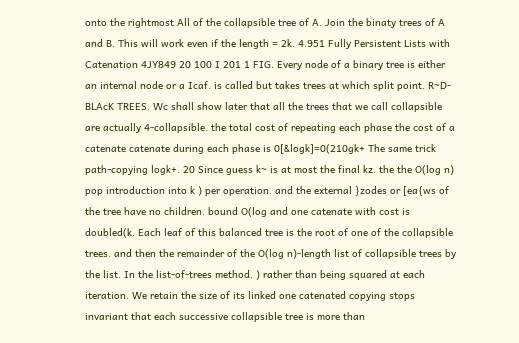onto the rightmost All of the collapsible tree of A. Join the binaty trees of A and B. This will work even if the length = 2k. 4.951 Fully Persistent Lists with Catenation 4JY849 20 100 I 201 1 FIG. Every node of a binary tree is either an internal node or a Icaf. is called but takes trees at which split point. R~D-BLAcK TREES. Wc shall show later that all the trees that we call collapsible are actually 4-collapsible. the total cost of repeating each phase the cost of a catenate catenate during each phase is 0[&logk]=0(210gk+ The same trick path-copying logk+. 20 Since guess k~ is at most the final kz. the the O(log n) pop introduction into k ) per operation. and the external }zodes or [ea{ws of the tree have no children. bound O(log and one catenate with cost is doubled(k. Each leaf of this balanced tree is the root of one of the collapsible trees. and then the remainder of the O(log n)-length list of collapsible trees by the list. In the list-of-trees method. ) rather than being squared at each iteration. We retain the size of its linked one catenated copying stops invariant that each successive collapsible tree is more than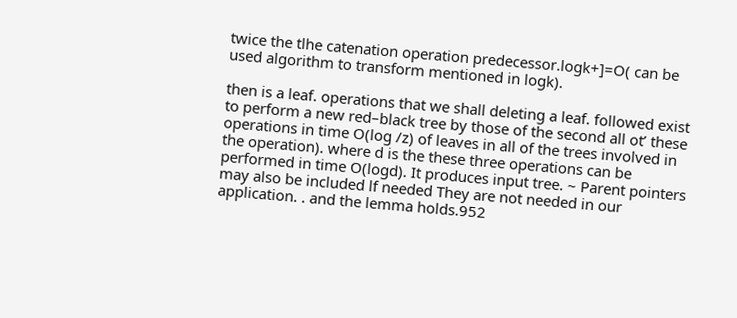twice the tlhe catenation operation predecessor.logk+]=O( can be used algorithm to transform mentioned in logk).

then is a leaf. operations that we shall deleting a leaf. followed exist to perform a new red–black tree by those of the second all ot’ these operations in time O(log /z) of leaves in all of the trees involved in the operation). where d is the these three operations can be performed in time O(logd). It produces input tree. ~ Parent pointers may also be included lf needed They are not needed in our application. . and the lemma holds.952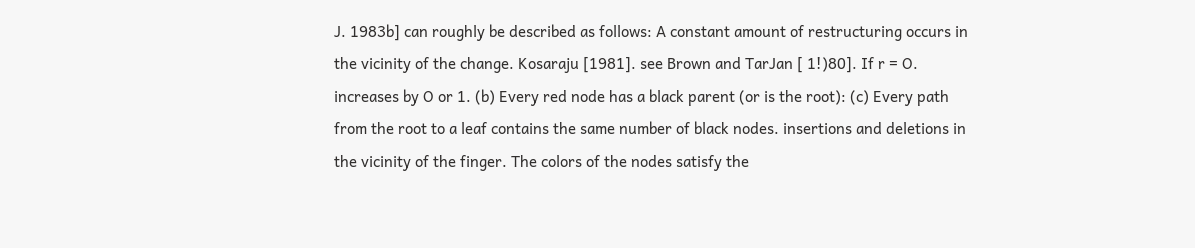J. 1983b] can roughly be described as follows: A constant amount of restructuring occurs in the vicinity of the change. Kosaraju [1981]. see Brown and TarJan [ 1!)80]. If r = O. increases by O or 1. (b) Every red node has a black parent (or is the root): (c) Every path from the root to a leaf contains the same number of black nodes. insertions and deletions in the vicinity of the finger. The colors of the nodes satisfy the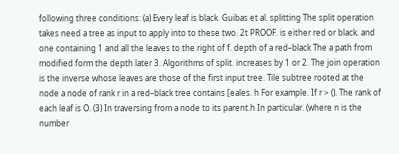following three conditions: (a) Every leaf is black. Guibas et al. splitting The split operation takes need a tree as input to apply into to these two. 2t PROOF. is either red or black. and one containing 1 and all the leaves to the right of f. depth of a red–black The a path from modified form the depth later 3. Algorithms of split. increases by 1 or 2. The join operation is the inverse whose leaves are those of the first input tree. Tile subtree rooted at the node a node of rank r in a red–black tree contains [eales. h For example. If r > (). The rank of each leaf is O. (3) In traversing from a node to its parent.h In particular. (where n is the number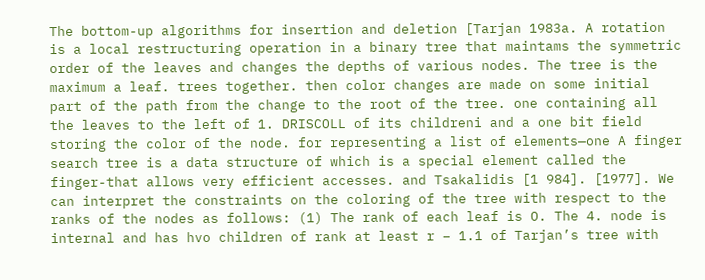The bottom-up algorithms for insertion and deletion [Tarjan 1983a. A rotation is a local restructuring operation in a binary tree that maintams the symmetric order of the leaves and changes the depths of various nodes. The tree is the maximum a leaf. trees together. then color changes are made on some initial part of the path from the change to the root of the tree. one containing all the leaves to the left of 1. DRISCOLL of its childreni and a one bit field storing the color of the node. for representing a list of elements—one A finger search tree is a data structure of which is a special element called the finger-that allows very efficient accesses. and Tsakalidis [1 984]. [1977]. We can interpret the constraints on the coloring of the tree with respect to the ranks of the nodes as follows: (1) The rank of each leaf is O. The 4. node is internal and has hvo children of rank at least r – 1.1 of Tarjan’s tree with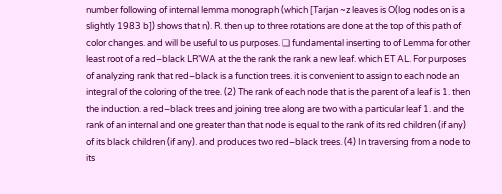number following of internal lemma monograph (which [Tarjan ~z leaves is O(log nodes on is a slightly 1983 b]) shows that n). R. then up to three rotations are done at the top of this path of color changes. and will be useful to us purposes. ❑ fundamental inserting to of Lemma for other least root of a red–black LR’WA at the the rank the rank a new leaf. which ET AL. For purposes of analyzing rank that red–black is a function trees. it is convenient to assign to each node an integral of the coloring of the tree. (2) The rank of each node that is the parent of a leaf is 1. then the induction. a red–black trees and joining tree along are two with a particular leaf 1. and the rank of an internal and one greater than that node is equal to the rank of its red children (if any) of its black children (if any). and produces two red–black trees. (4) In traversing from a node to its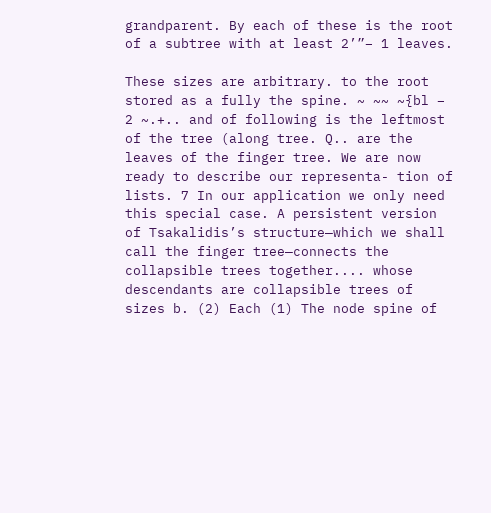grandparent. By each of these is the root of a subtree with at least 2’”– 1 leaves.

These sizes are arbitrary. to the root stored as a fully the spine. ~ ~~ ~{bl – 2 ~.+.. and of following is the leftmost of the tree (along tree. Q.. are the leaves of the finger tree. We are now ready to describe our representa- tion of lists. 7 In our application we only need this special case. A persistent version of Tsakalidis’s structure—which we shall call the finger tree—connects the collapsible trees together.... whose descendants are collapsible trees of sizes b. (2) Each (1) The node spine of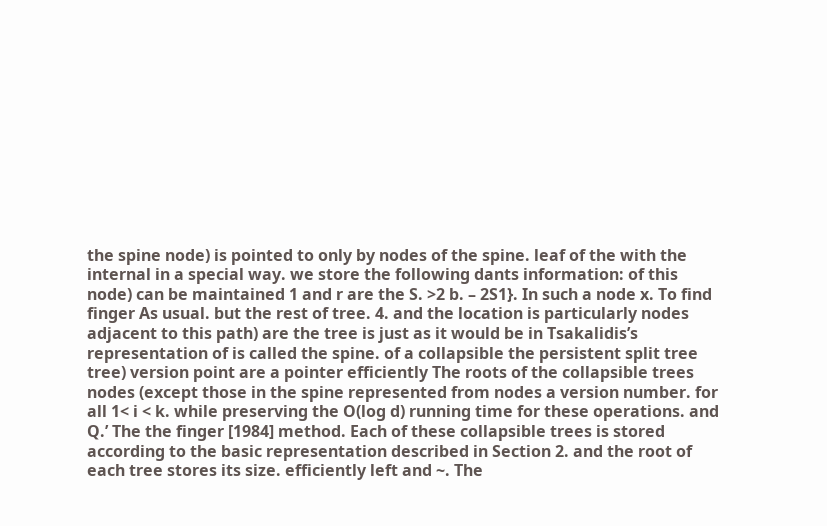the spine node) is pointed to only by nodes of the spine. leaf of the with the internal in a special way. we store the following dants information: of this node) can be maintained 1 and r are the S. >2 b. – 2S1}. In such a node x. To find finger As usual. but the rest of tree. 4. and the location is particularly nodes adjacent to this path) are the tree is just as it would be in Tsakalidis’s representation of is called the spine. of a collapsible the persistent split tree tree) version point are a pointer efficiently The roots of the collapsible trees nodes (except those in the spine represented from nodes a version number. for all 1< i < k. while preserving the O(log d) running time for these operations. and Q.’ The the finger [1984] method. Each of these collapsible trees is stored according to the basic representation described in Section 2. and the root of each tree stores its size. efficiently left and ~. The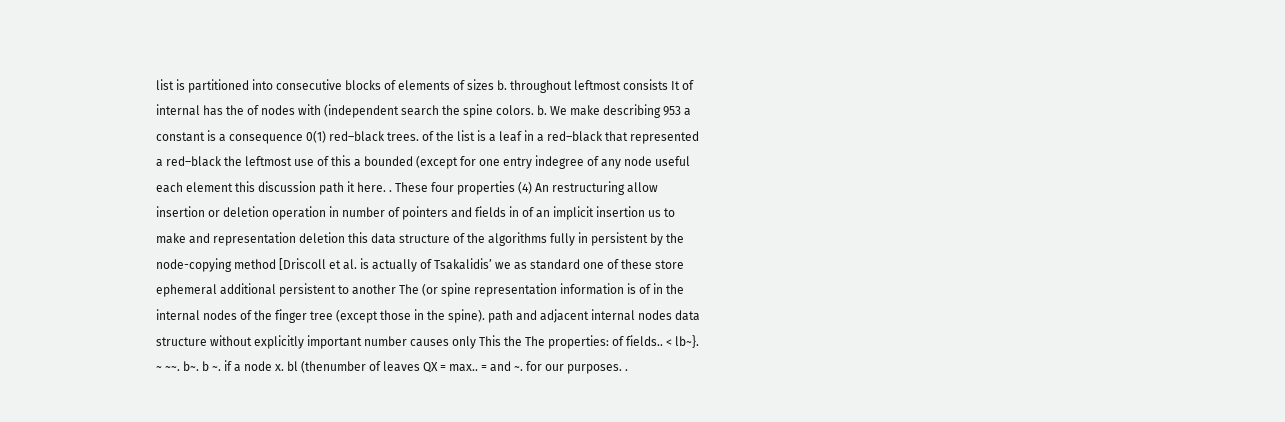list is partitioned into consecutive blocks of elements of sizes b. throughout leftmost consists It of internal has the of nodes with (independent search the spine colors. b. We make describing 953 a constant is a consequence 0(1) red–black trees. of the list is a leaf in a red–black that represented a red–black the leftmost use of this a bounded (except for one entry indegree of any node useful each element this discussion path it here. . These four properties (4) An restructuring allow insertion or deletion operation in number of pointers and fields in of an implicit insertion us to make and representation deletion this data structure of the algorithms fully in persistent by the node-copying method [Driscoll et al. is actually of Tsakalidis’ we as standard one of these store ephemeral additional persistent to another The (or spine representation information is of in the internal nodes of the finger tree (except those in the spine). path and adjacent internal nodes data structure without explicitly important number causes only This the The properties: of fields.. < lb~}. ~ ~~. b~. b ~. if a node x. bl (thenumber of leaves QX = max.. = and ~. for our purposes. .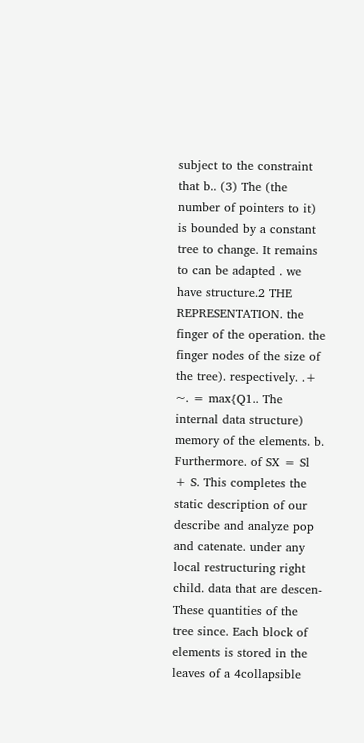subject to the constraint that b.. (3) The (the number of pointers to it) is bounded by a constant tree to change. It remains to can be adapted . we have structure.2 THE REPRESENTATION. the finger of the operation. the finger nodes of the size of the tree). respectively. .+ ~. = max{Q1.. The internal data structure) memory of the elements. b. Furthermore. of SX = Sl + S. This completes the static description of our describe and analyze pop and catenate. under any local restructuring right child. data that are descen- These quantities of the tree since. Each block of elements is stored in the leaves of a 4collapsible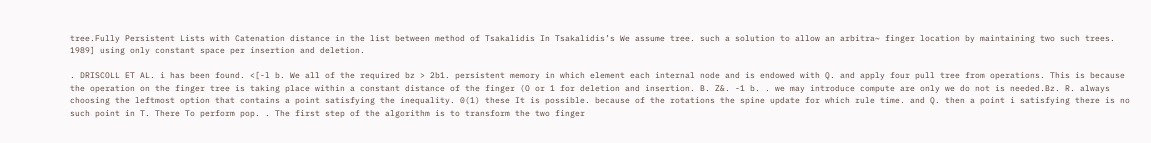tree.Fully Persistent Lists with Catenation distance in the list between method of Tsakalidis In Tsakalidis’s We assume tree. such a solution to allow an arbitra~ finger location by maintaining two such trees. 1989] using only constant space per insertion and deletion.

. DRISCOLL ET AL. i has been found. <[-l b. We all of the required bz > 2b1. persistent memory in which element each internal node and is endowed with Q. and apply four pull tree from operations. This is because the operation on the finger tree is taking place within a constant distance of the finger (O or 1 for deletion and insertion. B. Z&. -1 b. . we may introduce compute are only we do not is needed.Bz. R. always choosing the leftmost option that contains a point satisfying the inequality. 0(1) these It is possible. because of the rotations the spine update for which rule time. and Q. then a point i satisfying there is no such point in T. There To perform pop. . The first step of the algorithm is to transform the two finger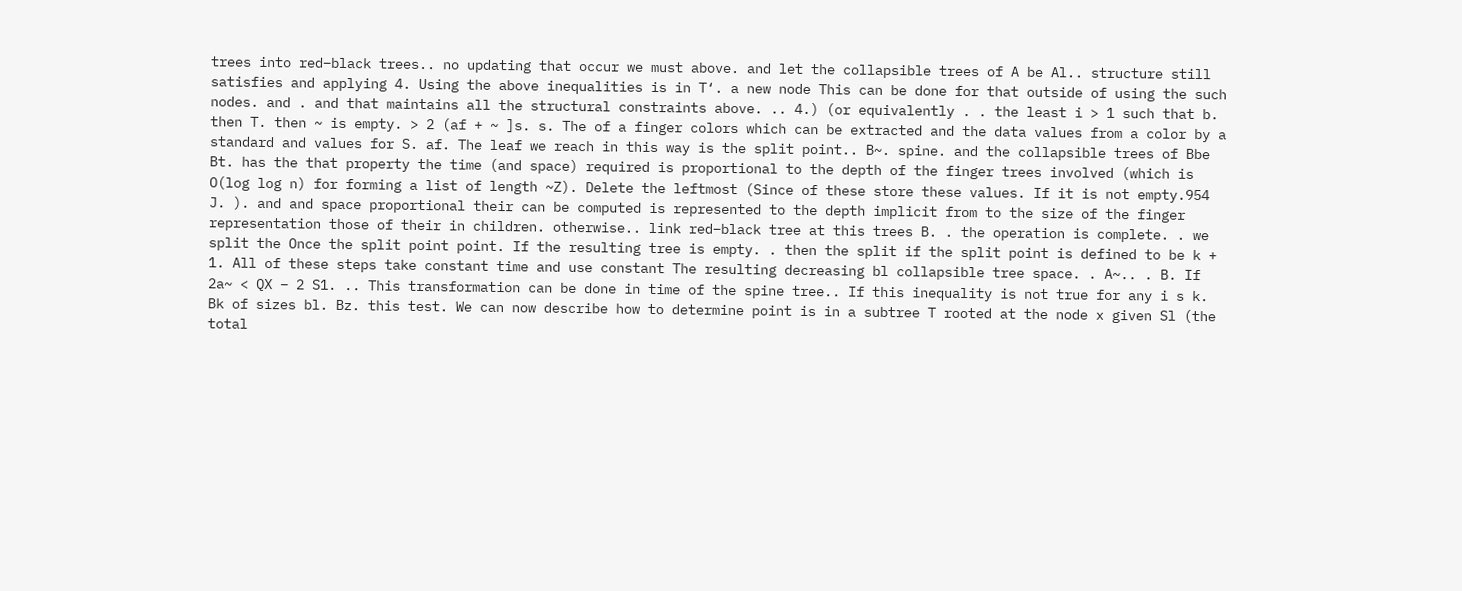trees into red–black trees.. no updating that occur we must above. and let the collapsible trees of A be Al.. structure still satisfies and applying 4. Using the above inequalities is in T‘. a new node This can be done for that outside of using the such nodes. and . and that maintains all the structural constraints above. .. 4.) (or equivalently . . the least i > 1 such that b. then T. then ~ is empty. > 2 (af + ~ ]s. s. The of a finger colors which can be extracted and the data values from a color by a standard and values for S. af. The leaf we reach in this way is the split point.. B~. spine. and the collapsible trees of Bbe Bt. has the that property the time (and space) required is proportional to the depth of the finger trees involved (which is O(log log n) for forming a list of length ~Z). Delete the leftmost (Since of these store these values. If it is not empty.954 J. ). and and space proportional their can be computed is represented to the depth implicit from to the size of the finger representation those of their in children. otherwise.. link red–black tree at this trees B. . the operation is complete. . we split the Once the split point point. If the resulting tree is empty. . then the split if the split point is defined to be k + 1. All of these steps take constant time and use constant The resulting decreasing bl collapsible tree space. . A~.. . B. If 2a~ < QX – 2 S1. .. This transformation can be done in time of the spine tree.. If this inequality is not true for any i s k. Bk of sizes bl. Bz. this test. We can now describe how to determine point is in a subtree T rooted at the node x given Sl (the total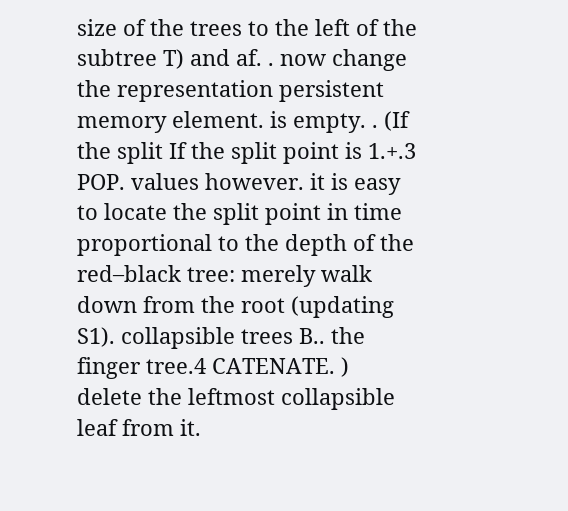size of the trees to the left of the subtree T) and af. . now change the representation persistent memory element. is empty. . (If the split If the split point is 1.+.3 POP. values however. it is easy to locate the split point in time proportional to the depth of the red–black tree: merely walk down from the root (updating S1). collapsible trees B.. the finger tree.4 CATENATE. ) delete the leftmost collapsible leaf from it.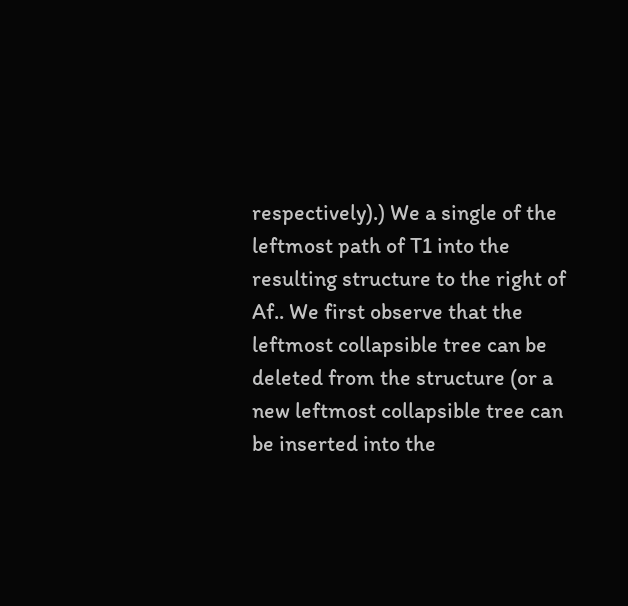respectively).) We a single of the leftmost path of T1 into the resulting structure to the right of Af.. We first observe that the leftmost collapsible tree can be deleted from the structure (or a new leftmost collapsible tree can be inserted into the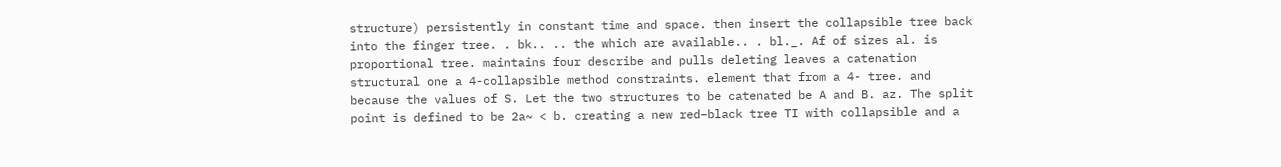structure) persistently in constant time and space. then insert the collapsible tree back into the finger tree. . bk.. .. the which are available.. . bl._. Af of sizes al. is proportional tree. maintains four describe and pulls deleting leaves a catenation structural one a 4-collapsible method constraints. element that from a 4- tree. and because the values of S. Let the two structures to be catenated be A and B. az. The split point is defined to be 2a~ < b. creating a new red–black tree TI with collapsible and a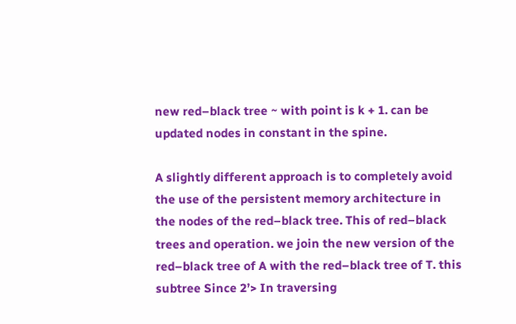new red–black tree ~ with point is k + 1. can be updated nodes in constant in the spine.

A slightly different approach is to completely avoid the use of the persistent memory architecture in the nodes of the red–black tree. This of red–black trees and operation. we join the new version of the red–black tree of A with the red–black tree of T. this subtree Since 2’> In traversing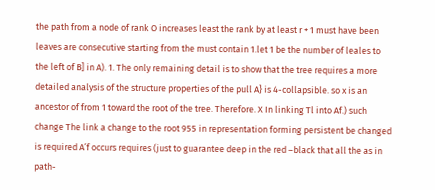the path from a node of rank O increases least the rank by at least r + 1 must have been leaves are consecutive starting from the must contain 1.let 1 be the number of leales to the left of B] in A). 1. The only remaining detail is to show that the tree requires a more detailed analysis of the structure properties of the pull A} is 4-collapsible. so x is an ancestor of from 1 toward the root of the tree. Therefore. X In linking Tl into Af.) such change The link a change to the root 955 in representation forming persistent be changed is required A’f occurs requires (just to guarantee deep in the red –black that all the as in path-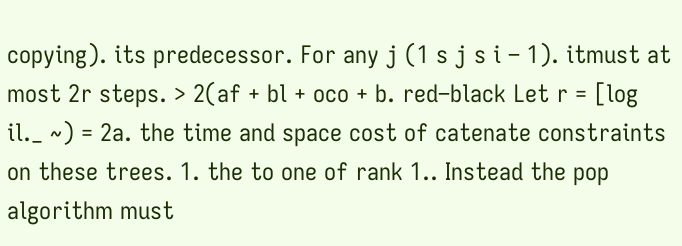copying). its predecessor. For any j (1 s j s i – 1). itmust at most 2r steps. > 2(af + bl + oco + b. red–black Let r = [log il._ ~) = 2a. the time and space cost of catenate constraints on these trees. 1. the to one of rank 1.. Instead the pop algorithm must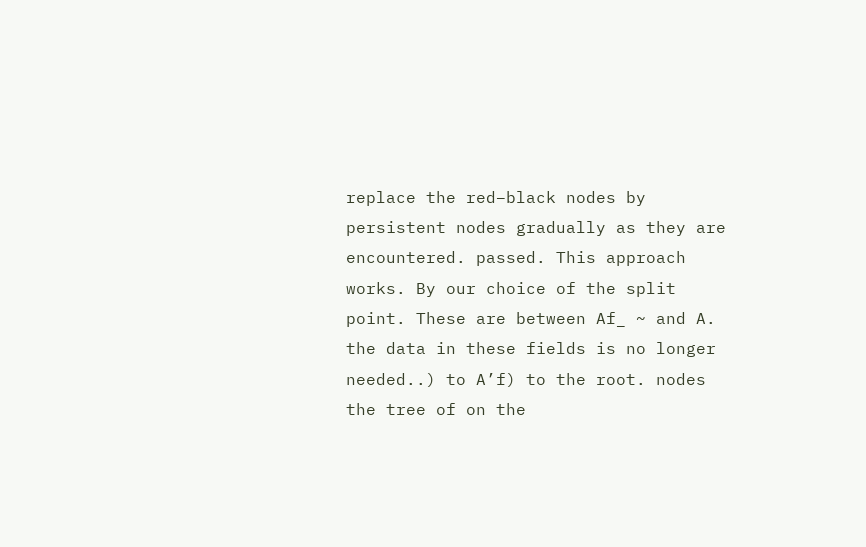replace the red–black nodes by persistent nodes gradually as they are encountered. passed. This approach works. By our choice of the split point. These are between Af_ ~ and A. the data in these fields is no longer needed..) to A’f) to the root. nodes the tree of on the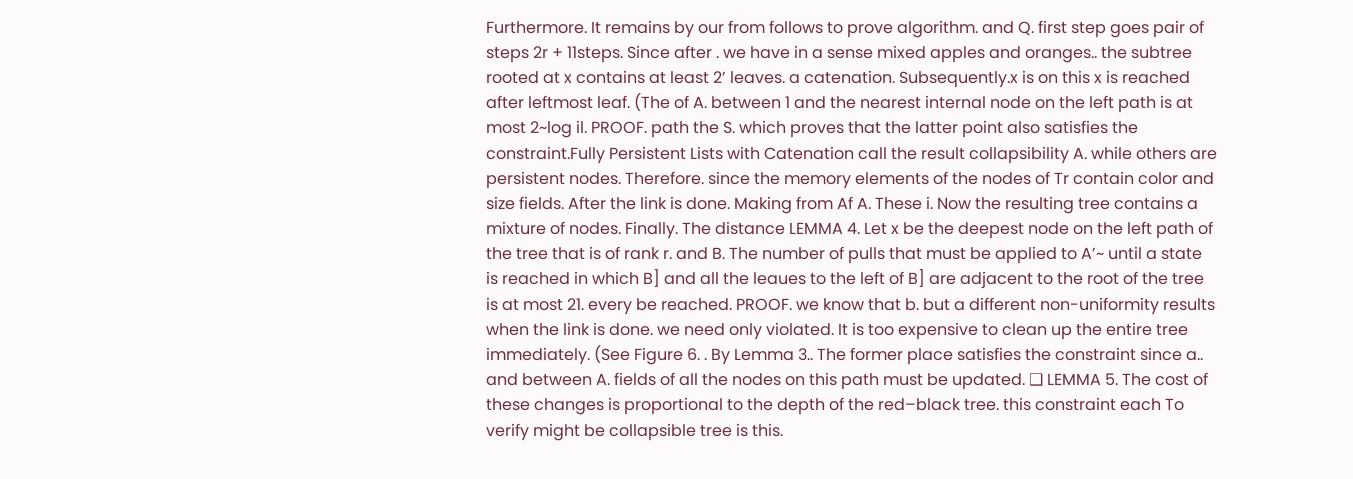Furthermore. It remains by our from follows to prove algorithm. and Q. first step goes pair of steps 2r + 11steps. Since after . we have in a sense mixed apples and oranges.. the subtree rooted at x contains at least 2’ leaves. a catenation. Subsequently.x is on this x is reached after leftmost leaf. (The of A. between 1 and the nearest internal node on the left path is at most 2~log il. PROOF. path the S. which proves that the latter point also satisfies the constraint.Fully Persistent Lists with Catenation call the result collapsibility A. while others are persistent nodes. Therefore. since the memory elements of the nodes of Tr contain color and size fields. After the link is done. Making from Af A. These i. Now the resulting tree contains a mixture of nodes. Finally. The distance LEMMA 4. Let x be the deepest node on the left path of the tree that is of rank r. and B. The number of pulls that must be applied to A’~ until a state is reached in which B] and all the leaues to the left of B] are adjacent to the root of the tree is at most 21. every be reached. PROOF. we know that b. but a different non-uniformity results when the link is done. we need only violated. It is too expensive to clean up the entire tree immediately. (See Figure 6. . By Lemma 3.. The former place satisfies the constraint since a.. and between A. fields of all the nodes on this path must be updated. ❑ LEMMA 5. The cost of these changes is proportional to the depth of the red–black tree. this constraint each To verify might be collapsible tree is this.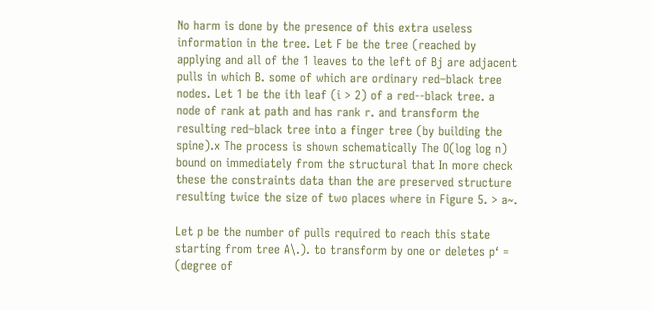No harm is done by the presence of this extra useless information in the tree. Let F be the tree (reached by applying and all of the 1 leaves to the left of Bj are adjacent pulls in which B. some of which are ordinary red–black tree nodes. Let 1 be the ith leaf (i > 2) of a red--black tree. a node of rank at path and has rank r. and transform the resulting red–black tree into a finger tree (by building the spine).x The process is shown schematically The O(log log n) bound on immediately from the structural that In more check these the constraints data than the are preserved structure resulting twice the size of two places where in Figure 5. > a~.

Let p be the number of pulls required to reach this state starting from tree A\.). to transform by one or deletes p‘ = (degree of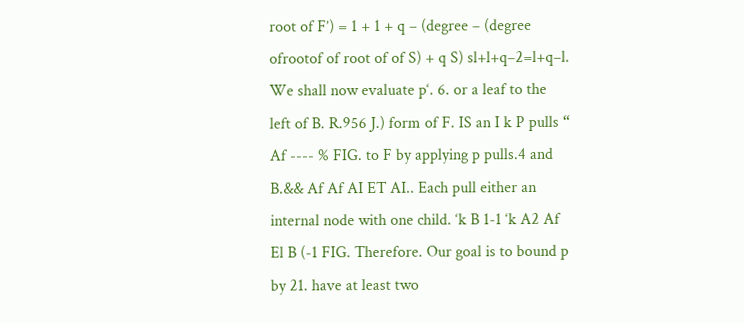root of F’) = 1 + 1 + q – (degree – (degree ofrootof of root of of S) + q S) sl+l+q–2=l+q–l. We shall now evaluate p‘. 6. or a leaf to the left of B. R.956 J.) form of F. IS an I k P pulls “ Af ---- % FIG. to F by applying p pulls.4 and B.&& Af Af AI ET AI.. Each pull either an internal node with one child. ‘k B 1-1 ‘k A2 Af El B (-1 FIG. Therefore. Our goal is to bound p by 21. have at least two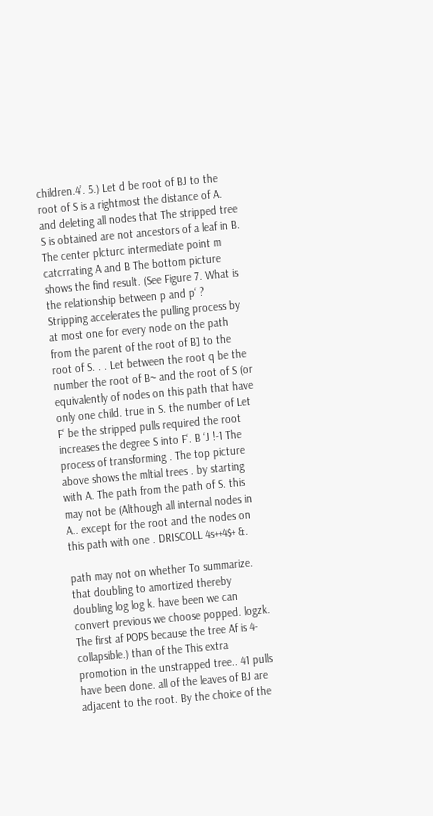children.4’. 5.) Let d be root of BJ to the root of S is a rightmost the distance of A. and deleting all nodes that The stripped tree S is obtained are not ancestors of a leaf in B. The center plcturc intermediate point m catcrrating A and B The bottom picture shows the find result. (See Figure 7. What is the relationship between p and p‘ ? Stripping accelerates the pulling process by at most one for every node on the path from the parent of the root of B] to the root of S. . . Let between the root q be the number the root of B~ and the root of S (or equivalently of nodes on this path that have only one child. true in S. the number of Let F‘ be the stripped pulls required the root increases the degree S into F‘. B ‘J !-1 The process of transforming . The top picture above shows the mltial trees . by starting with A. The path from the path of S. this may not be (Although all internal nodes in A.. except for the root and the nodes on this path with one . DRISCOLL 4s++4$+ &.

path may not on whether To summarize. that doubling to amortized thereby doubling log log k. have been we can convert previous we choose popped. logzk. The first af POPS because the tree Af is 4-collapsible.) than of the This extra promotion in the unstrapped tree.. 41 pulls have been done. all of the leaves of BJ are adjacent to the root. By the choice of the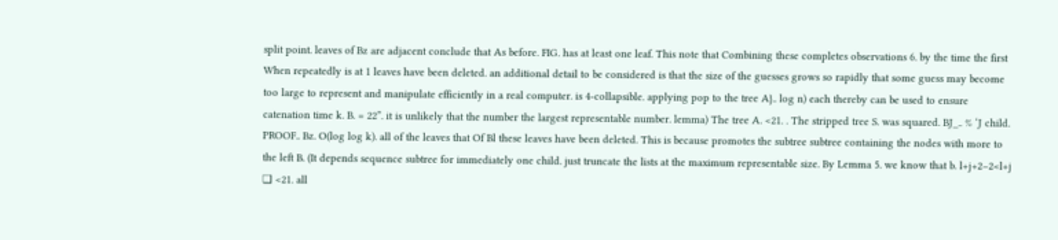split point. leaves of Bz are adjacent conclude that As before. FIG. has at least one leaf. This note that Combining these completes observations 6. by the time the first When repeatedly is at 1 leaves have been deleted. an additional detail to be considered is that the size of the guesses grows so rapidly that some guess may become too large to represent and manipulate efficiently in a real computer. is 4-collapsible. applying pop to the tree A}.. log n) each thereby can be used to ensure catenation time k. B. = 22”. it is unlikely that the number the largest representable number. lemma) The tree A. <21. . The stripped tree S. was squared. BJ_.. % ‘J child. PROOF.. Bz. O(log log k). all of the leaves that Of Bl these leaves have been deleted. This is because promotes the subtree subtree containing the nodes with more to the left B. (It depends sequence subtree for immediately one child. just truncate the lists at the maximum representable size. By Lemma 5. we know that b. l+j+2–2<l+j ❑ <21. all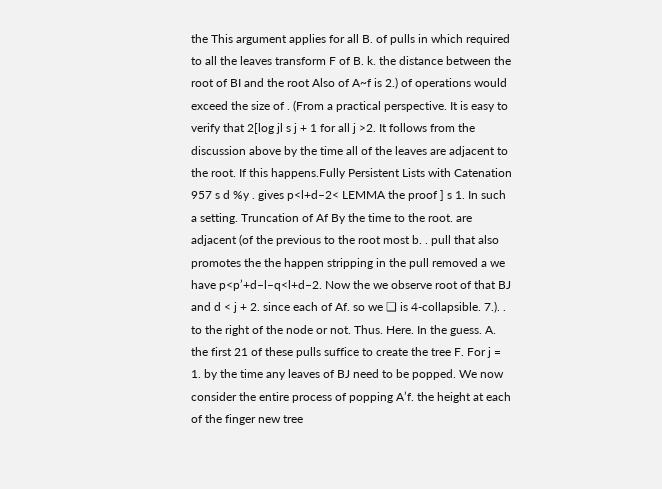the This argument applies for all B. of pulls in which required to all the leaves transform F of B. k. the distance between the root of BI and the root Also of A~f is 2.) of operations would exceed the size of . (From a practical perspective. It is easy to verify that 2[log jl s j + 1 for all j >2. It follows from the discussion above by the time all of the leaves are adjacent to the root. If this happens.Fully Persistent Lists with Catenation 957 s d %y . gives p<l+d–2< LEMMA the proof ] s 1. In such a setting. Truncation of Af By the time to the root. are adjacent (of the previous to the root most b. . pull that also promotes the the happen stripping in the pull removed a we have p<p’+d–l–q<l+d–2. Now the we observe root of that BJ and d < j + 2. since each of Af. so we ❑ is 4-collapsible. 7.). . to the right of the node or not. Thus. Here. In the guess. A. the first 21 of these pulls suffice to create the tree F. For j = 1. by the time any leaves of BJ need to be popped. We now consider the entire process of popping A’f. the height at each of the finger new tree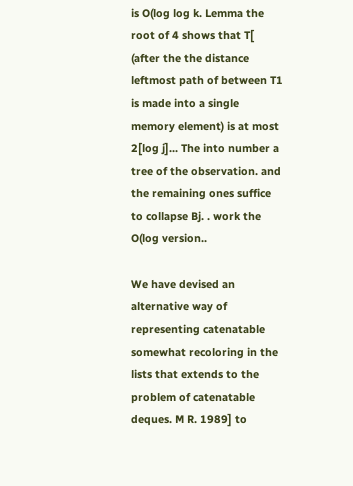is O(log log k. Lemma the root of 4 shows that T[ (after the the distance leftmost path of between T1 is made into a single memory element) is at most 2[log j]... The into number a tree of the observation. and the remaining ones suffice to collapse Bj. . work the O(log version..

We have devised an alternative way of representing catenatable somewhat recoloring in the lists that extends to the problem of catenatable deques. M R. 1989] to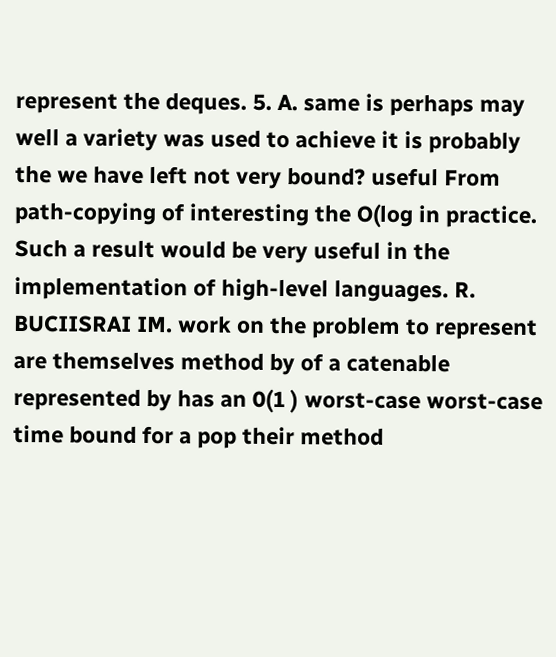represent the deques. 5. A. same is perhaps may well a variety was used to achieve it is probably the we have left not very bound? useful From path-copying of interesting the O(log in practice. Such a result would be very useful in the implementation of high-level languages. R. BUCIISRAI IM. work on the problem to represent are themselves method by of a catenable represented by has an 0(1 ) worst-case worst-case time bound for a pop their method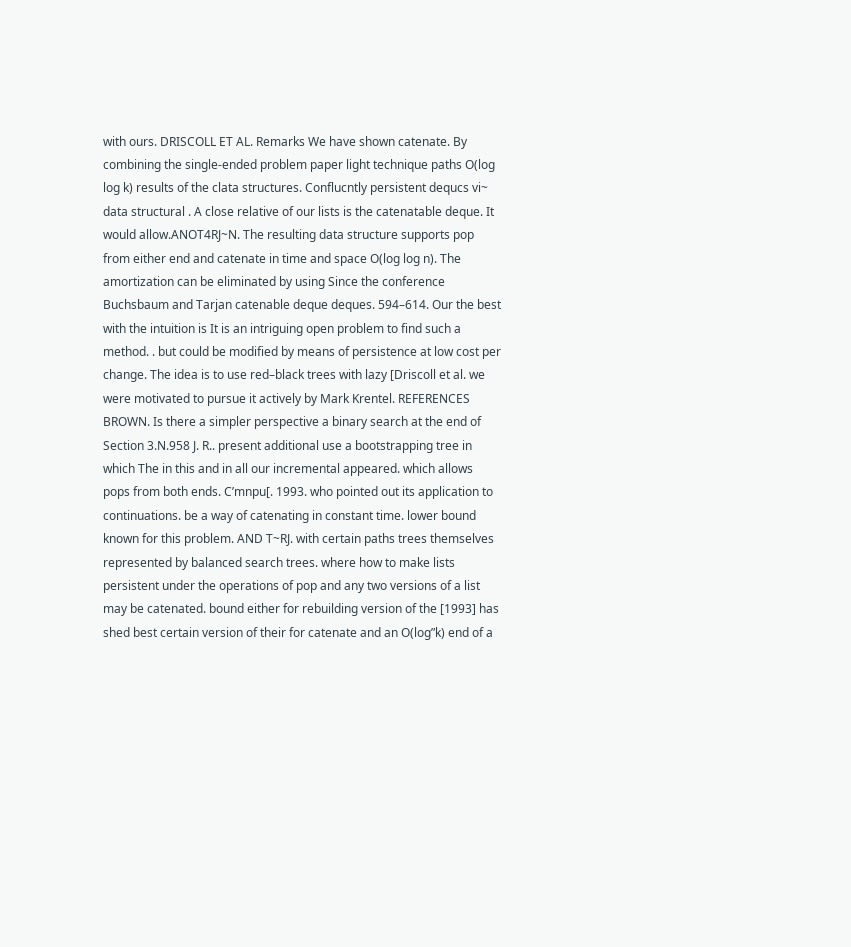with ours. DRISCOLL ET AL. Remarks We have shown catenate. By combining the single-ended problem paper light technique paths O(log log k) results of the clata structures. Conflucntly persistent dequcs vi~ data structural . A close relative of our lists is the catenatable deque. It would allow.ANOT4RJ~N. The resulting data structure supports pop from either end and catenate in time and space O(log log n). The amortization can be eliminated by using Since the conference Buchsbaum and Tarjan catenable deque deques. 594–614. Our the best with the intuition is It is an intriguing open problem to find such a method. . but could be modified by means of persistence at low cost per change. The idea is to use red–black trees with lazy [Driscoll et al. we were motivated to pursue it actively by Mark Krentel. REFERENCES BROWN. Is there a simpler perspective a binary search at the end of Section 3.N.958 J. R.. present additional use a bootstrapping tree in which The in this and in all our incremental appeared. which allows pops from both ends. C’mnpu[. 1993. who pointed out its application to continuations. be a way of catenating in constant time. lower bound known for this problem. AND T~RJ. with certain paths trees themselves represented by balanced search trees. where how to make lists persistent under the operations of pop and any two versions of a list may be catenated. bound either for rebuilding version of the [1993] has shed best certain version of their for catenate and an O(log”k) end of a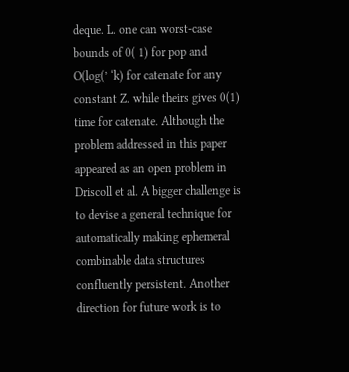deque. L. one can worst-case bounds of 0( 1) for pop and O(log(’ ‘k) for catenate for any constant Z. while theirs gives 0(1) time for catenate. Although the problem addressed in this paper appeared as an open problem in Driscoll et al. A bigger challenge is to devise a general technique for automatically making ephemeral combinable data structures confluently persistent. Another direction for future work is to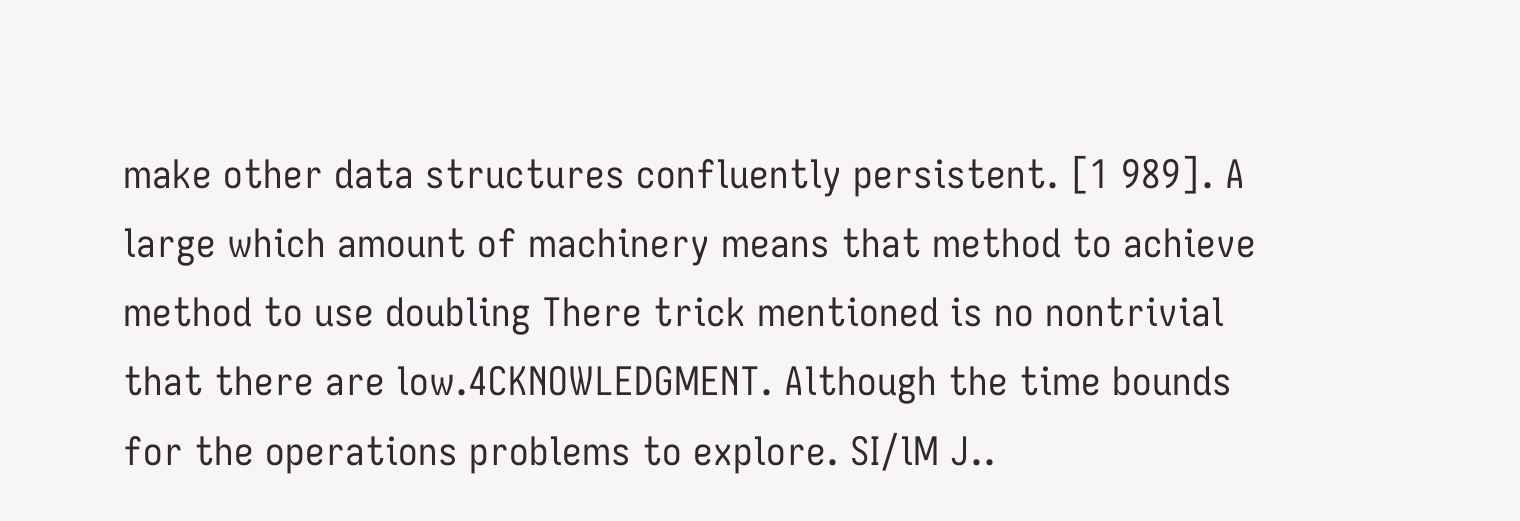make other data structures confluently persistent. [1 989]. A large which amount of machinery means that method to achieve method to use doubling There trick mentioned is no nontrivial that there are low.4CKNOWLEDGMENT. Although the time bounds for the operations problems to explore. SI/lM J..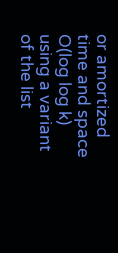or amortized time and space O(log log k) using a variant of the list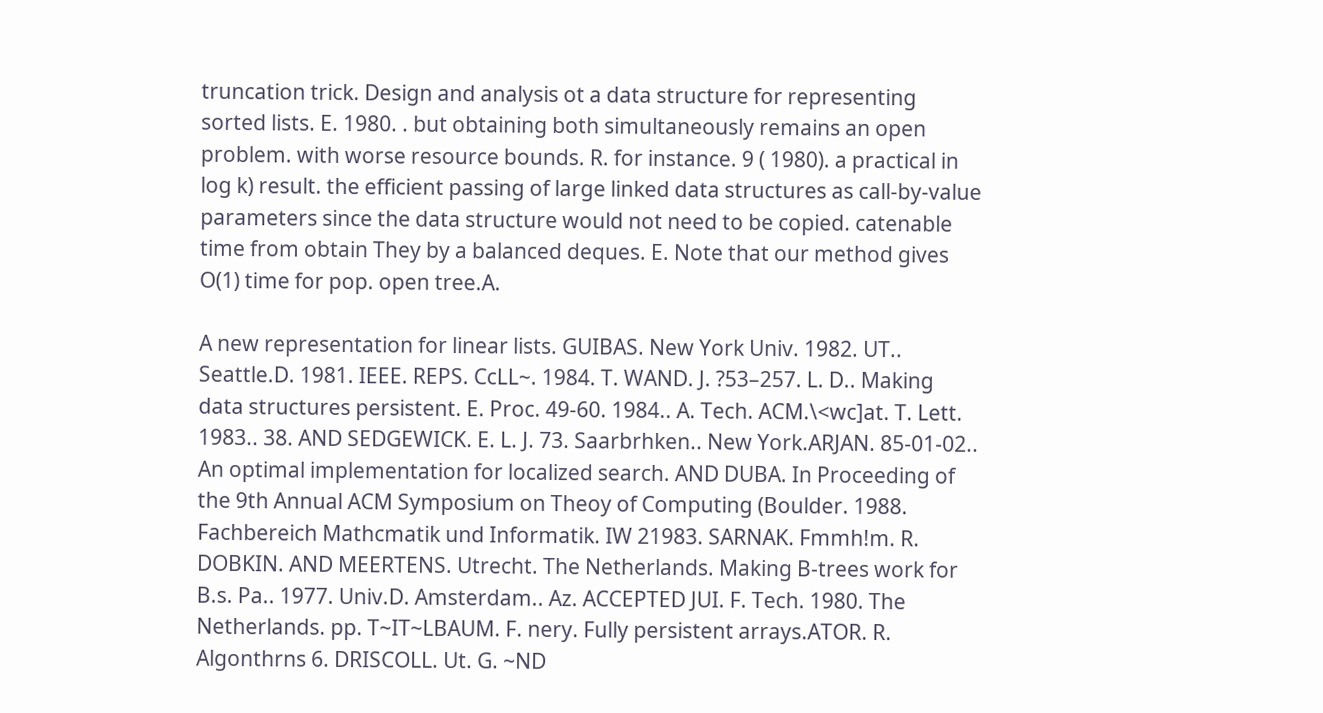truncation trick. Design and analysis ot a data structure for representing sorted lists. E. 1980. . but obtaining both simultaneously remains an open problem. with worse resource bounds. R. for instance. 9 ( 1980). a practical in log k) result. the efficient passing of large linked data structures as call-by-value parameters since the data structure would not need to be copied. catenable time from obtain They by a balanced deques. E. Note that our method gives O(1) time for pop. open tree.A.

A new representation for linear lists. GUIBAS. New York Univ. 1982. UT.. Seattle.D. 1981. IEEE. REPS. CcLL~. 1984. T. WAND. J. ?53–257. L. D.. Making data structures persistent. E. Proc. 49-60. 1984.. A. Tech. ACM.\<wc]at. T. Lett. 1983.. 38. AND SEDGEWICK. E. L. J. 73. Saarbrhken.. New York.ARJAN. 85-01-02.. An optimal implementation for localized search. AND DUBA. In Proceeding of the 9th Annual ACM Symposium on Theoy of Computing (Boulder. 1988. Fachbereich Mathcmatik und Informatik. IW 21983. SARNAK. Fmmh!m. R. DOBKIN. AND MEERTENS. Utrecht. The Netherlands. Making B-trees work for B.s. Pa.. 1977. Univ.D. Amsterdam.. Az. ACCEPTED JUI. F. Tech. 1980. The Netherlands. pp. T~IT~LBAUM. F. nery. Fully persistent arrays.ATOR. R. Algonthrns 6. DRISCOLL. Ut. G. ~ND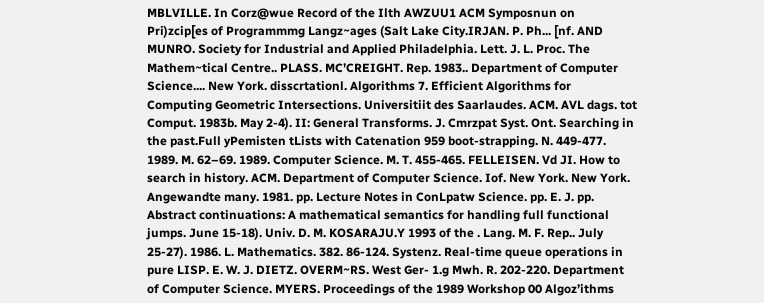MBLVILLE. In Corz@wue Record of the Ilth AWZUU1 ACM Symposnun on Pri)zcip[es of Programmmg Langz~ages (Salt Lake City.IRJAN. P. Ph... [nf. AND MUNRO. Society for Industrial and Applied Philadelphia. Lett. J. L. Proc. The Mathem~tical Centre.. PLASS. MC’CREIGHT. Rep. 1983.. Department of Computer Science.... New York. disscrtationl. Algorithms 7. Efficient Algorithms for Computing Geometric Intersections. Universitiit des Saarlaudes. ACM. AVL dags. tot Comput. 1983b. May 2-4). II: General Transforms. J. Cmrzpat Syst. Ont. Searching in the past.Full yPemisten tLists with Catenation 959 boot-strapping. N. 449-477. 1989. M. 62–69. 1989. Computer Science. M. T. 455-465. FELLEISEN. Vd JI. How to search in history. ACM. Department of Computer Science. Iof. New York. New York. Angewandte many. 1981. pp. Lecture Notes in ConLpatw Science. pp. E. J. pp. Abstract continuations: A mathematical semantics for handling full functional jumps. June 15-18). Univ. D. M. KOSARAJU.Y 1993 of the . Lang. M. F. Rep.. July 25-27). 1986. L. Mathematics. 382. 86-124. Systenz. Real-time queue operations in pure LISP. E. W. J. DIETZ. OVERM~RS. West Ger- 1.g Mwh. R. 202-220. Department of Computer Science. MYERS. Proceedings of the 1989 Workshop 00 Algoz’ithms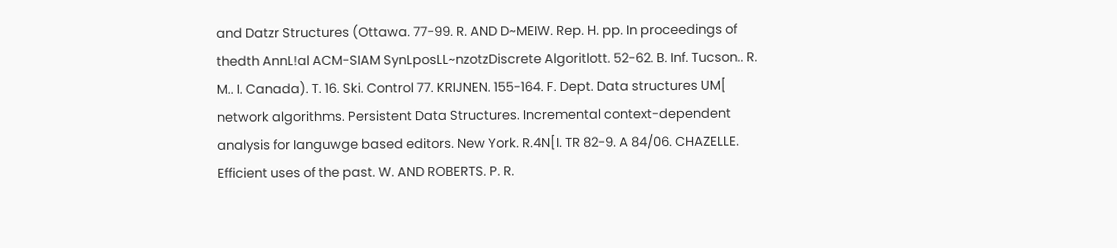and Datzr Structures (Ottawa. 77-99. R. AND D~MEIW. Rep. H. pp. In proceedings of thedth AnnL!al ACM-SIAM SynLposLL~nzotzDiscrete Algoritlott. 52-62. B. Inf. Tucson.. R. M.. I. Canada). T. 16. Ski. Control 77. KRIJNEN. 155-164. F. Dept. Data structures UM[ network algorithms. Persistent Data Structures. Incremental context-dependent analysis for Ianguwge based editors. New York. R.4N[I. TR 82-9. A 84/06. CHAZELLE. Efficient uses of the past. W. AND ROBERTS. P. R.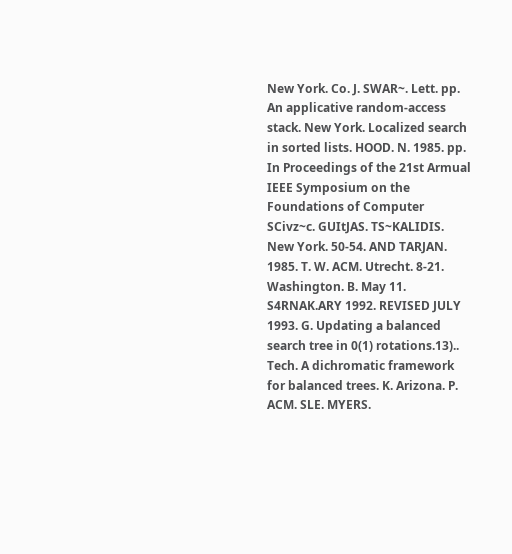New York. Co. J. SWAR~. Lett. pp. An applicative random-access stack. New York. Localized search in sorted lists. HOOD. N. 1985. pp. In Proceedings of the 21st Armual IEEE Symposium on the Foundations of Computer SCivz~c. GUItJAS. TS~KALIDIS. New York. 50-54. AND TARJAN. 1985. T. W. ACM. Utrecht. 8-21. Washington. B. May 11. S4RNAK.ARY 1992. REVISED JULY 1993. G. Updating a balanced search tree in 0(1) rotations.13).. Tech. A dichromatic framework for balanced trees. K. Arizona. P. ACM. SLE. MYERS.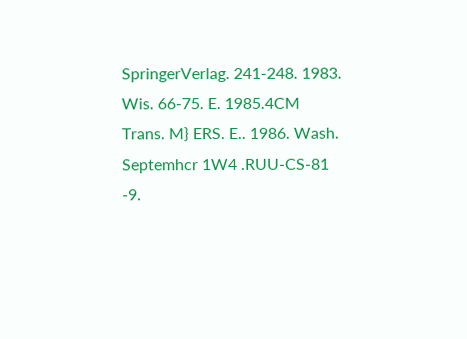SpringerVerlag. 241-248. 1983. Wis. 66-75. E. 1985.4CM Trans. M} ERS. E.. 1986. Wash. Septemhcr 1W4 .RUU-CS-81 -9.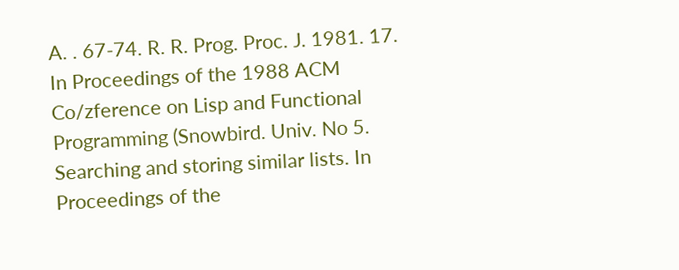A. . 67-74. R. R. Prog. Proc. J. 1981. 17. In Proceedings of the 1988 ACM Co/zference on Lisp and Functional Programming (Snowbird. Univ. No 5. Searching and storing similar lists. In Proceedings of the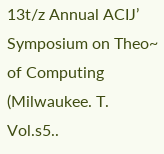13t/z Annual ACIJ’ Symposium on Theo~ of Computing (Milwaukee. T. Vol.s5..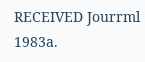RECEIVED Jourrml 1983a.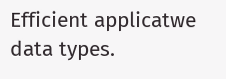Efficient applicatwe data types.